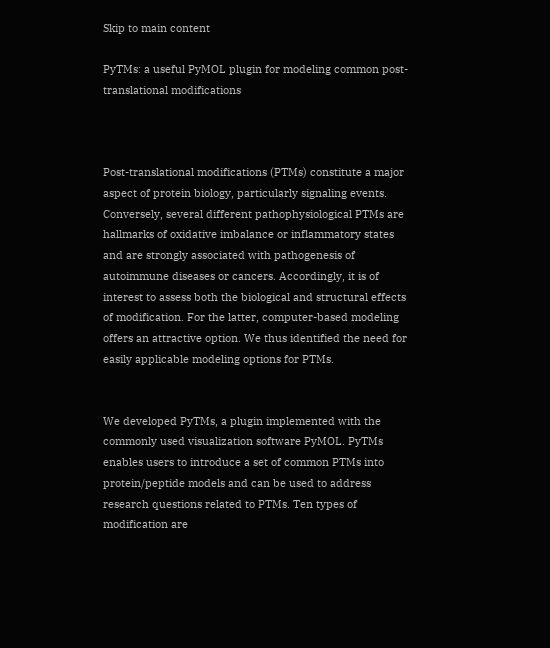Skip to main content

PyTMs: a useful PyMOL plugin for modeling common post-translational modifications



Post-translational modifications (PTMs) constitute a major aspect of protein biology, particularly signaling events. Conversely, several different pathophysiological PTMs are hallmarks of oxidative imbalance or inflammatory states and are strongly associated with pathogenesis of autoimmune diseases or cancers. Accordingly, it is of interest to assess both the biological and structural effects of modification. For the latter, computer-based modeling offers an attractive option. We thus identified the need for easily applicable modeling options for PTMs.


We developed PyTMs, a plugin implemented with the commonly used visualization software PyMOL. PyTMs enables users to introduce a set of common PTMs into protein/peptide models and can be used to address research questions related to PTMs. Ten types of modification are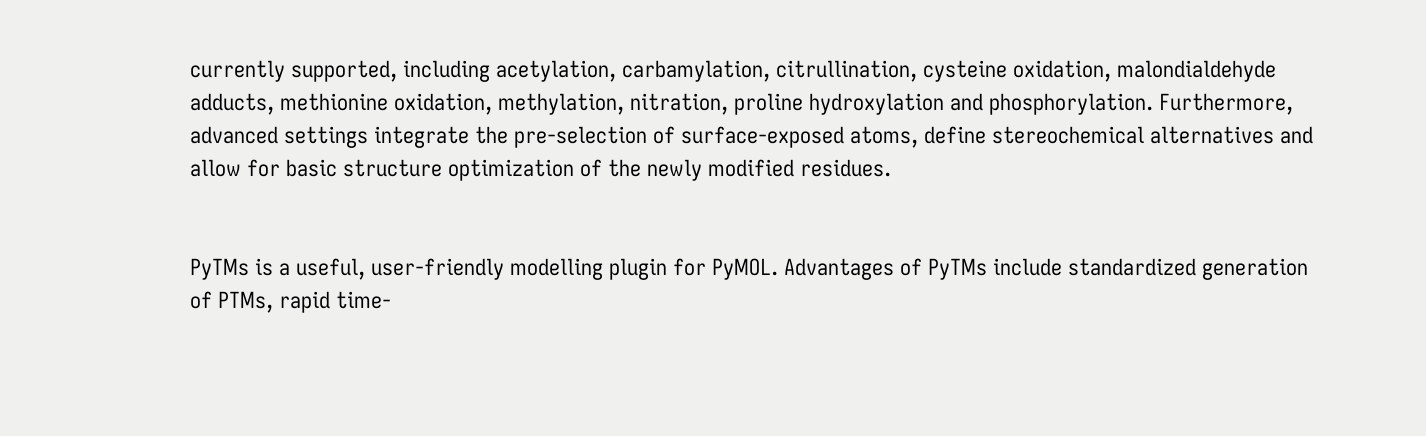currently supported, including acetylation, carbamylation, citrullination, cysteine oxidation, malondialdehyde adducts, methionine oxidation, methylation, nitration, proline hydroxylation and phosphorylation. Furthermore, advanced settings integrate the pre-selection of surface-exposed atoms, define stereochemical alternatives and allow for basic structure optimization of the newly modified residues.


PyTMs is a useful, user-friendly modelling plugin for PyMOL. Advantages of PyTMs include standardized generation of PTMs, rapid time-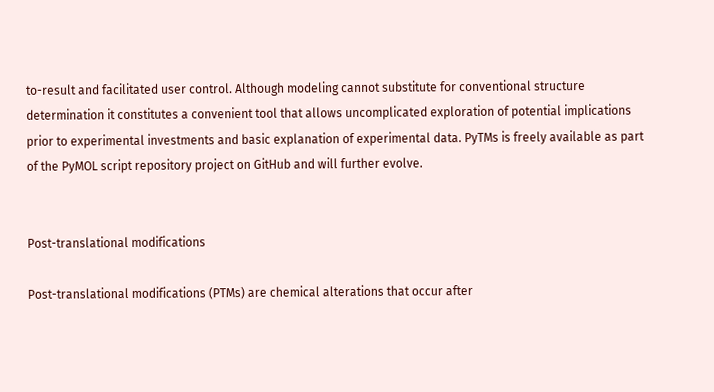to-result and facilitated user control. Although modeling cannot substitute for conventional structure determination it constitutes a convenient tool that allows uncomplicated exploration of potential implications prior to experimental investments and basic explanation of experimental data. PyTMs is freely available as part of the PyMOL script repository project on GitHub and will further evolve.


Post-translational modifications

Post-translational modifications (PTMs) are chemical alterations that occur after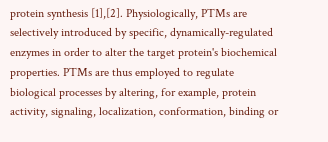protein synthesis [1],[2]. Physiologically, PTMs are selectively introduced by specific, dynamically-regulated enzymes in order to alter the target protein's biochemical properties. PTMs are thus employed to regulate biological processes by altering, for example, protein activity, signaling, localization, conformation, binding or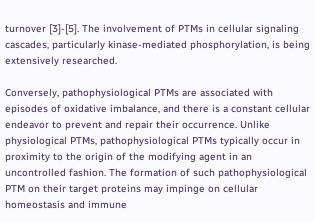turnover [3]-[5]. The involvement of PTMs in cellular signaling cascades, particularly kinase-mediated phosphorylation, is being extensively researched.

Conversely, pathophysiological PTMs are associated with episodes of oxidative imbalance, and there is a constant cellular endeavor to prevent and repair their occurrence. Unlike physiological PTMs, pathophysiological PTMs typically occur in proximity to the origin of the modifying agent in an uncontrolled fashion. The formation of such pathophysiological PTM on their target proteins may impinge on cellular homeostasis and immune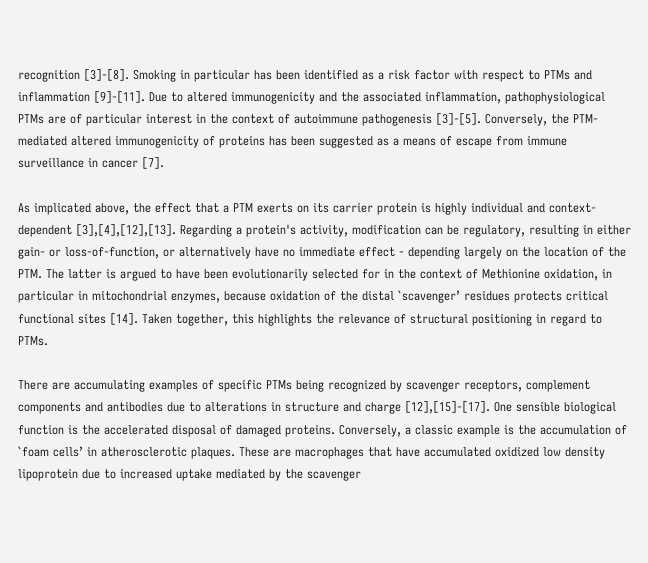recognition [3]-[8]. Smoking in particular has been identified as a risk factor with respect to PTMs and inflammation [9]-[11]. Due to altered immunogenicity and the associated inflammation, pathophysiological PTMs are of particular interest in the context of autoimmune pathogenesis [3]-[5]. Conversely, the PTM-mediated altered immunogenicity of proteins has been suggested as a means of escape from immune surveillance in cancer [7].

As implicated above, the effect that a PTM exerts on its carrier protein is highly individual and context-dependent [3],[4],[12],[13]. Regarding a protein's activity, modification can be regulatory, resulting in either gain- or loss-of-function, or alternatively have no immediate effect - depending largely on the location of the PTM. The latter is argued to have been evolutionarily selected for in the context of Methionine oxidation, in particular in mitochondrial enzymes, because oxidation of the distal `scavenger’ residues protects critical functional sites [14]. Taken together, this highlights the relevance of structural positioning in regard to PTMs.

There are accumulating examples of specific PTMs being recognized by scavenger receptors, complement components and antibodies due to alterations in structure and charge [12],[15]-[17]. One sensible biological function is the accelerated disposal of damaged proteins. Conversely, a classic example is the accumulation of `foam cells’ in atherosclerotic plaques. These are macrophages that have accumulated oxidized low density lipoprotein due to increased uptake mediated by the scavenger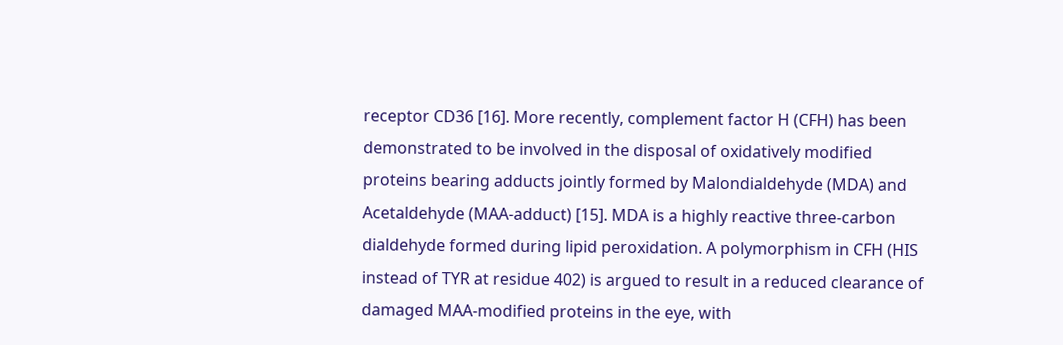receptor CD36 [16]. More recently, complement factor H (CFH) has been demonstrated to be involved in the disposal of oxidatively modified proteins bearing adducts jointly formed by Malondialdehyde (MDA) and Acetaldehyde (MAA-adduct) [15]. MDA is a highly reactive three-carbon dialdehyde formed during lipid peroxidation. A polymorphism in CFH (HIS instead of TYR at residue 402) is argued to result in a reduced clearance of damaged MAA-modified proteins in the eye, with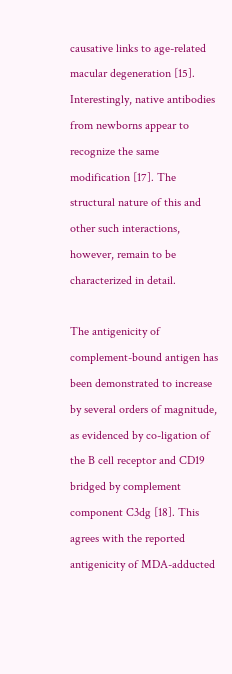causative links to age-related macular degeneration [15]. Interestingly, native antibodies from newborns appear to recognize the same modification [17]. The structural nature of this and other such interactions, however, remain to be characterized in detail.

The antigenicity of complement-bound antigen has been demonstrated to increase by several orders of magnitude, as evidenced by co-ligation of the B cell receptor and CD19 bridged by complement component C3dg [18]. This agrees with the reported antigenicity of MDA-adducted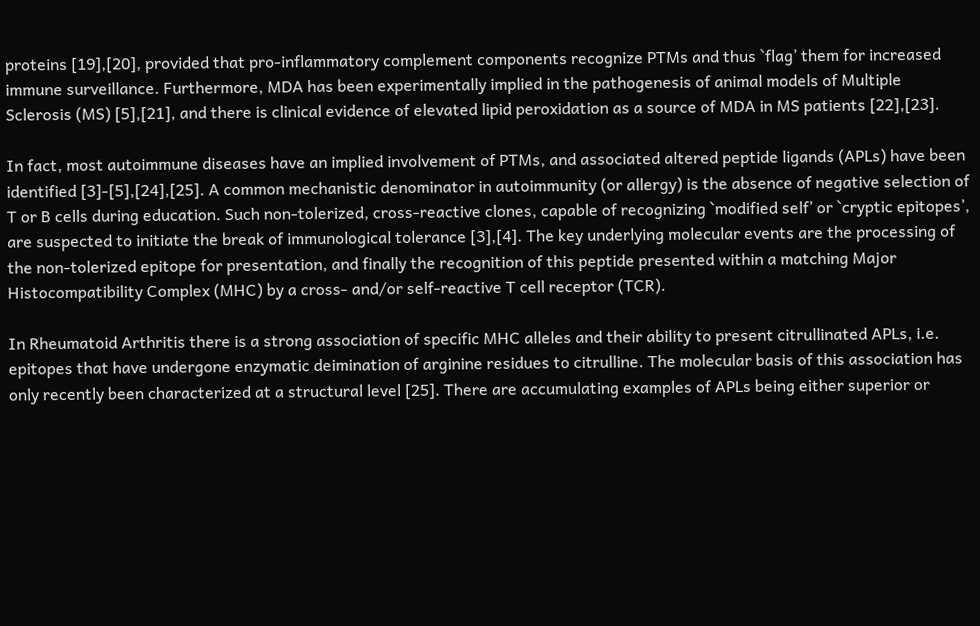proteins [19],[20], provided that pro-inflammatory complement components recognize PTMs and thus `flag’ them for increased immune surveillance. Furthermore, MDA has been experimentally implied in the pathogenesis of animal models of Multiple Sclerosis (MS) [5],[21], and there is clinical evidence of elevated lipid peroxidation as a source of MDA in MS patients [22],[23].

In fact, most autoimmune diseases have an implied involvement of PTMs, and associated altered peptide ligands (APLs) have been identified [3]-[5],[24],[25]. A common mechanistic denominator in autoimmunity (or allergy) is the absence of negative selection of T or B cells during education. Such non-tolerized, cross-reactive clones, capable of recognizing `modified self’ or `cryptic epitopes’, are suspected to initiate the break of immunological tolerance [3],[4]. The key underlying molecular events are the processing of the non-tolerized epitope for presentation, and finally the recognition of this peptide presented within a matching Major Histocompatibility Complex (MHC) by a cross- and/or self-reactive T cell receptor (TCR).

In Rheumatoid Arthritis there is a strong association of specific MHC alleles and their ability to present citrullinated APLs, i.e. epitopes that have undergone enzymatic deimination of arginine residues to citrulline. The molecular basis of this association has only recently been characterized at a structural level [25]. There are accumulating examples of APLs being either superior or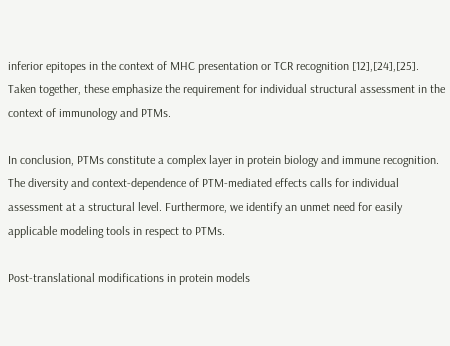inferior epitopes in the context of MHC presentation or TCR recognition [12],[24],[25]. Taken together, these emphasize the requirement for individual structural assessment in the context of immunology and PTMs.

In conclusion, PTMs constitute a complex layer in protein biology and immune recognition. The diversity and context-dependence of PTM-mediated effects calls for individual assessment at a structural level. Furthermore, we identify an unmet need for easily applicable modeling tools in respect to PTMs.

Post-translational modifications in protein models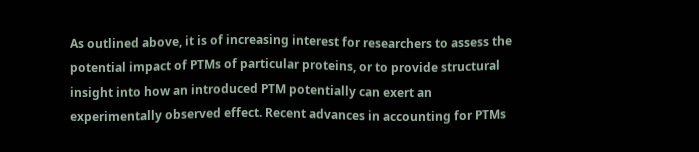As outlined above, it is of increasing interest for researchers to assess the potential impact of PTMs of particular proteins, or to provide structural insight into how an introduced PTM potentially can exert an experimentally observed effect. Recent advances in accounting for PTMs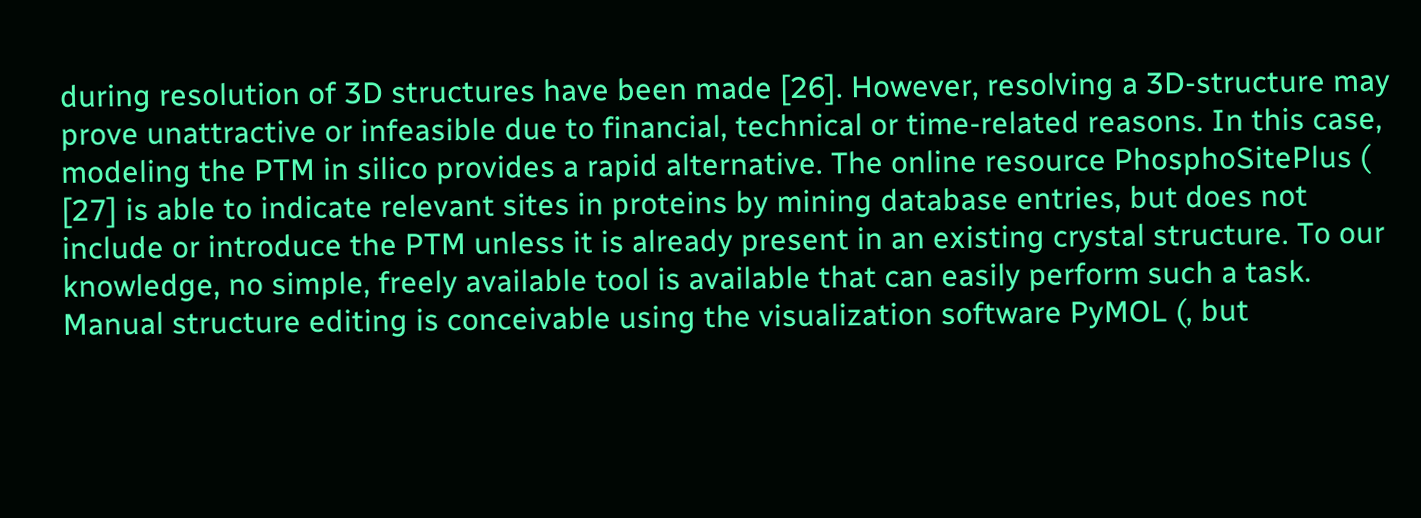during resolution of 3D structures have been made [26]. However, resolving a 3D-structure may prove unattractive or infeasible due to financial, technical or time-related reasons. In this case, modeling the PTM in silico provides a rapid alternative. The online resource PhosphoSitePlus ( [27] is able to indicate relevant sites in proteins by mining database entries, but does not include or introduce the PTM unless it is already present in an existing crystal structure. To our knowledge, no simple, freely available tool is available that can easily perform such a task. Manual structure editing is conceivable using the visualization software PyMOL (, but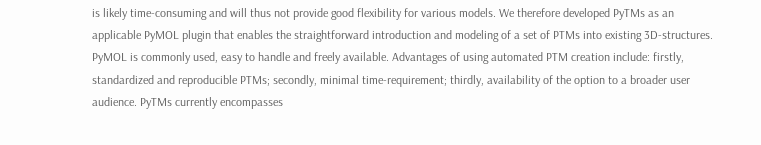is likely time-consuming and will thus not provide good flexibility for various models. We therefore developed PyTMs as an applicable PyMOL plugin that enables the straightforward introduction and modeling of a set of PTMs into existing 3D-structures. PyMOL is commonly used, easy to handle and freely available. Advantages of using automated PTM creation include: firstly, standardized and reproducible PTMs; secondly, minimal time-requirement; thirdly, availability of the option to a broader user audience. PyTMs currently encompasses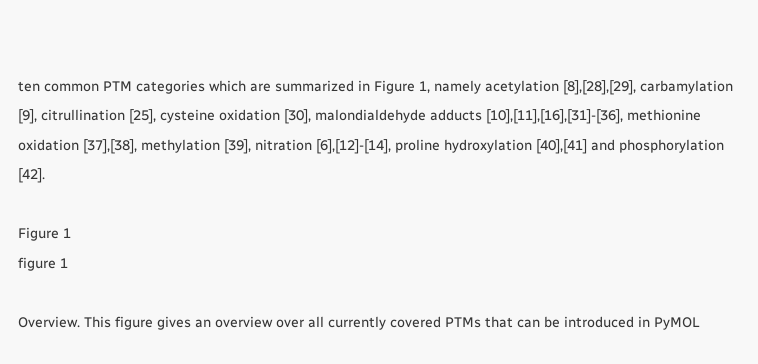ten common PTM categories which are summarized in Figure 1, namely acetylation [8],[28],[29], carbamylation [9], citrullination [25], cysteine oxidation [30], malondialdehyde adducts [10],[11],[16],[31]-[36], methionine oxidation [37],[38], methylation [39], nitration [6],[12]-[14], proline hydroxylation [40],[41] and phosphorylation [42].

Figure 1
figure 1

Overview. This figure gives an overview over all currently covered PTMs that can be introduced in PyMOL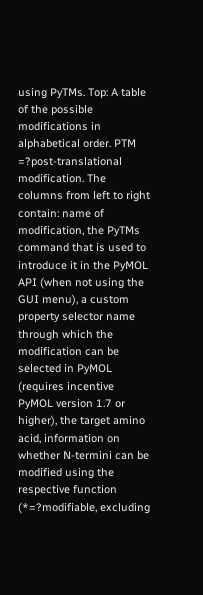using PyTMs. Top: A table of the possible modifications in alphabetical order. PTM =?post-translational modification. The columns from left to right contain: name of modification, the PyTMs command that is used to introduce it in the PyMOL API (when not using the GUI menu), a custom property selector name through which the modification can be selected in PyMOL (requires incentive PyMOL version 1.7 or higher), the target amino acid, information on whether N-termini can be modified using the respective function (*=?modifiable, excluding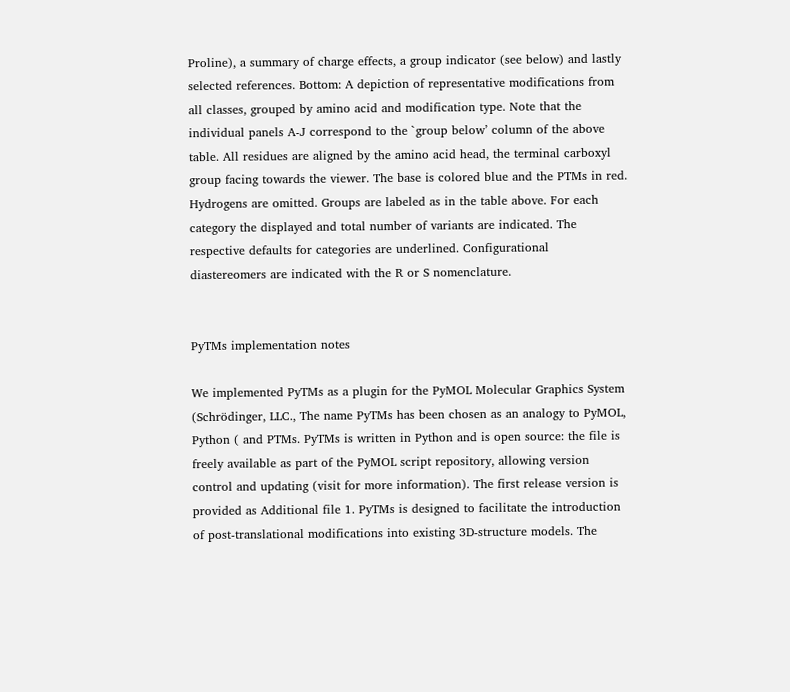Proline), a summary of charge effects, a group indicator (see below) and lastly selected references. Bottom: A depiction of representative modifications from all classes, grouped by amino acid and modification type. Note that the individual panels A-J correspond to the `group below’ column of the above table. All residues are aligned by the amino acid head, the terminal carboxyl group facing towards the viewer. The base is colored blue and the PTMs in red. Hydrogens are omitted. Groups are labeled as in the table above. For each category the displayed and total number of variants are indicated. The respective defaults for categories are underlined. Configurational diastereomers are indicated with the R or S nomenclature.


PyTMs implementation notes

We implemented PyTMs as a plugin for the PyMOL Molecular Graphics System (Schrödinger, LLC., The name PyTMs has been chosen as an analogy to PyMOL, Python ( and PTMs. PyTMs is written in Python and is open source: the file is freely available as part of the PyMOL script repository, allowing version control and updating (visit for more information). The first release version is provided as Additional file 1. PyTMs is designed to facilitate the introduction of post-translational modifications into existing 3D-structure models. The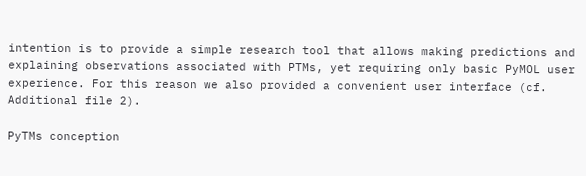intention is to provide a simple research tool that allows making predictions and explaining observations associated with PTMs, yet requiring only basic PyMOL user experience. For this reason we also provided a convenient user interface (cf. Additional file 2).

PyTMs conception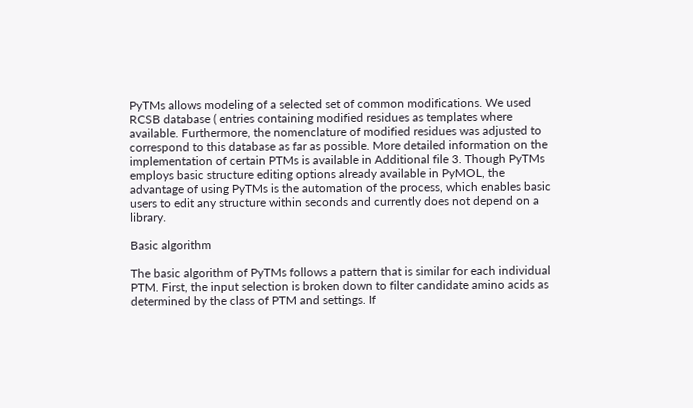PyTMs allows modeling of a selected set of common modifications. We used RCSB database ( entries containing modified residues as templates where available. Furthermore, the nomenclature of modified residues was adjusted to correspond to this database as far as possible. More detailed information on the implementation of certain PTMs is available in Additional file 3. Though PyTMs employs basic structure editing options already available in PyMOL, the advantage of using PyTMs is the automation of the process, which enables basic users to edit any structure within seconds and currently does not depend on a library.

Basic algorithm

The basic algorithm of PyTMs follows a pattern that is similar for each individual PTM. First, the input selection is broken down to filter candidate amino acids as determined by the class of PTM and settings. If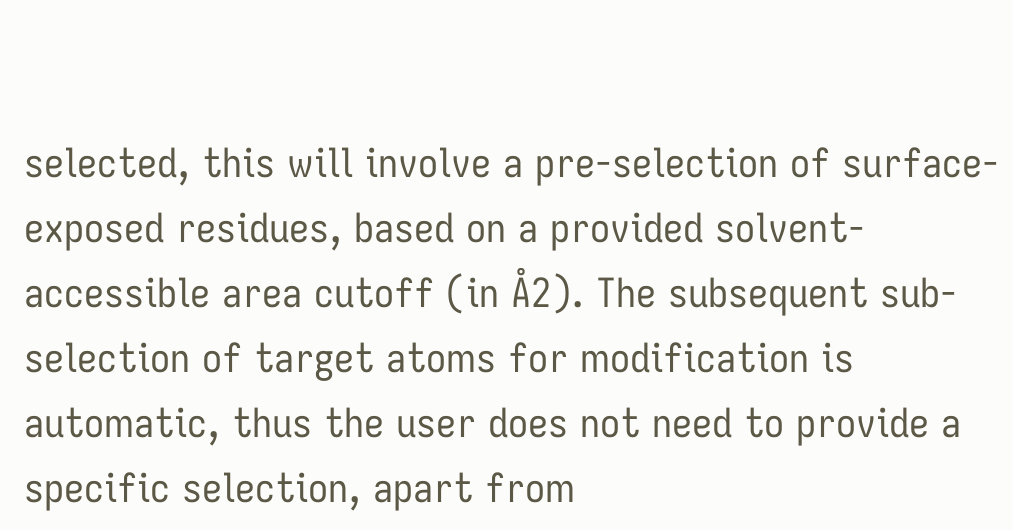selected, this will involve a pre-selection of surface-exposed residues, based on a provided solvent-accessible area cutoff (in Å2). The subsequent sub-selection of target atoms for modification is automatic, thus the user does not need to provide a specific selection, apart from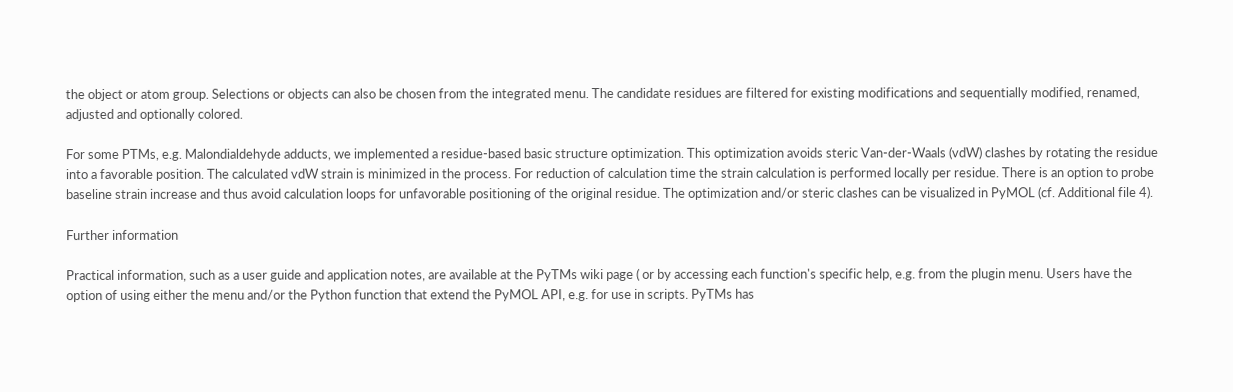the object or atom group. Selections or objects can also be chosen from the integrated menu. The candidate residues are filtered for existing modifications and sequentially modified, renamed, adjusted and optionally colored.

For some PTMs, e.g. Malondialdehyde adducts, we implemented a residue-based basic structure optimization. This optimization avoids steric Van-der-Waals (vdW) clashes by rotating the residue into a favorable position. The calculated vdW strain is minimized in the process. For reduction of calculation time the strain calculation is performed locally per residue. There is an option to probe baseline strain increase and thus avoid calculation loops for unfavorable positioning of the original residue. The optimization and/or steric clashes can be visualized in PyMOL (cf. Additional file 4).

Further information

Practical information, such as a user guide and application notes, are available at the PyTMs wiki page ( or by accessing each function's specific help, e.g. from the plugin menu. Users have the option of using either the menu and/or the Python function that extend the PyMOL API, e.g. for use in scripts. PyTMs has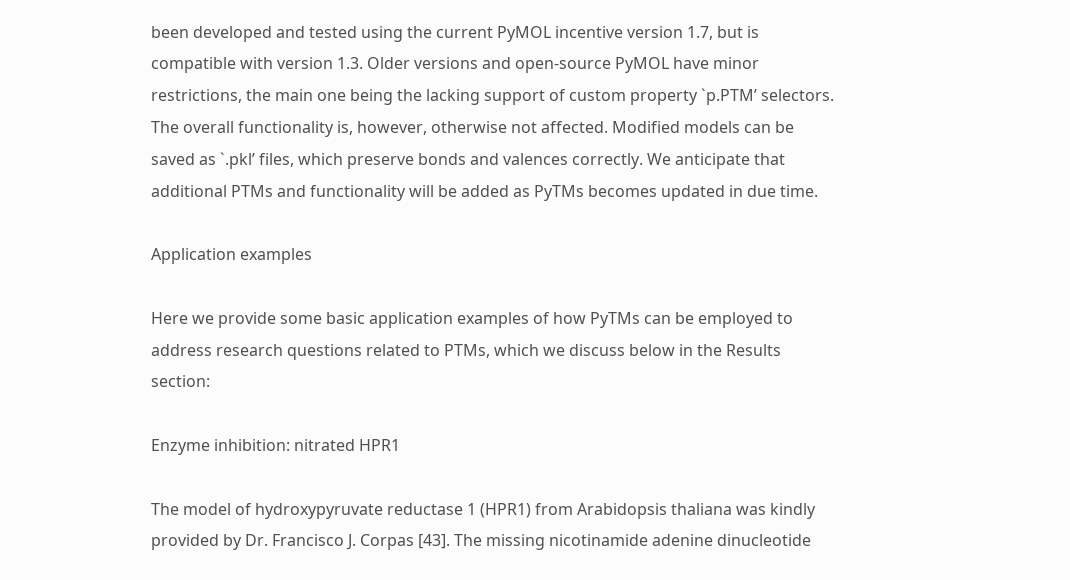been developed and tested using the current PyMOL incentive version 1.7, but is compatible with version 1.3. Older versions and open-source PyMOL have minor restrictions, the main one being the lacking support of custom property `p.PTM’ selectors. The overall functionality is, however, otherwise not affected. Modified models can be saved as `.pkl’ files, which preserve bonds and valences correctly. We anticipate that additional PTMs and functionality will be added as PyTMs becomes updated in due time.

Application examples

Here we provide some basic application examples of how PyTMs can be employed to address research questions related to PTMs, which we discuss below in the Results section:

Enzyme inhibition: nitrated HPR1

The model of hydroxypyruvate reductase 1 (HPR1) from Arabidopsis thaliana was kindly provided by Dr. Francisco J. Corpas [43]. The missing nicotinamide adenine dinucleotide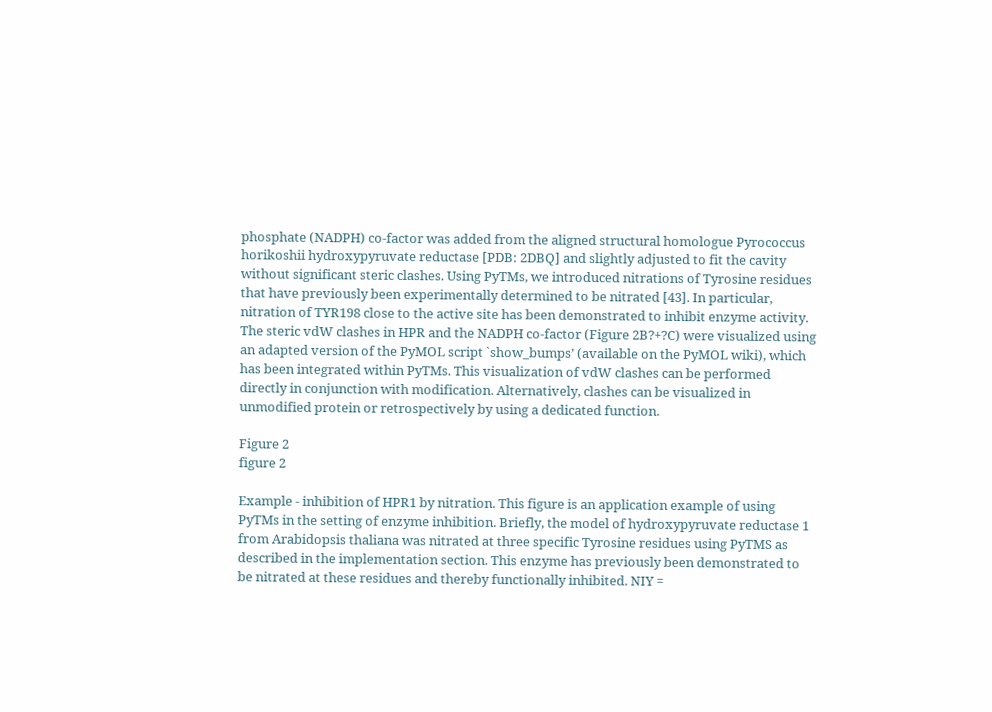phosphate (NADPH) co-factor was added from the aligned structural homologue Pyrococcus horikoshii hydroxypyruvate reductase [PDB: 2DBQ] and slightly adjusted to fit the cavity without significant steric clashes. Using PyTMs, we introduced nitrations of Tyrosine residues that have previously been experimentally determined to be nitrated [43]. In particular, nitration of TYR198 close to the active site has been demonstrated to inhibit enzyme activity. The steric vdW clashes in HPR and the NADPH co-factor (Figure 2B?+?C) were visualized using an adapted version of the PyMOL script `show_bumps’ (available on the PyMOL wiki), which has been integrated within PyTMs. This visualization of vdW clashes can be performed directly in conjunction with modification. Alternatively, clashes can be visualized in unmodified protein or retrospectively by using a dedicated function.

Figure 2
figure 2

Example - inhibition of HPR1 by nitration. This figure is an application example of using PyTMs in the setting of enzyme inhibition. Briefly, the model of hydroxypyruvate reductase 1 from Arabidopsis thaliana was nitrated at three specific Tyrosine residues using PyTMS as described in the implementation section. This enzyme has previously been demonstrated to be nitrated at these residues and thereby functionally inhibited. NIY =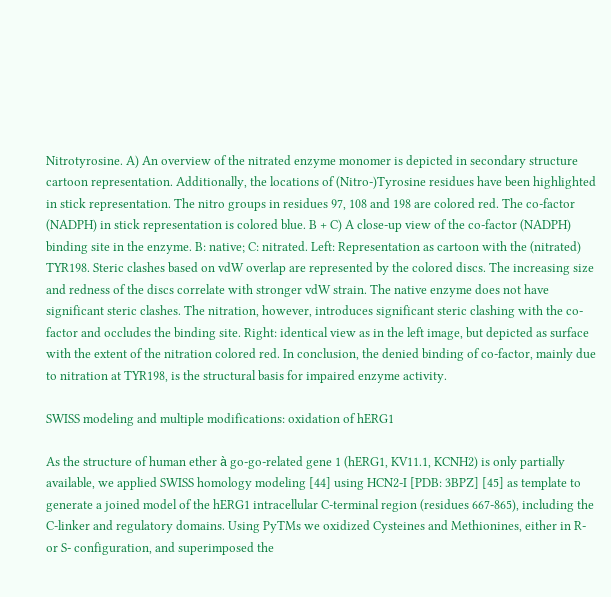Nitrotyrosine. A) An overview of the nitrated enzyme monomer is depicted in secondary structure cartoon representation. Additionally, the locations of (Nitro-)Tyrosine residues have been highlighted in stick representation. The nitro groups in residues 97, 108 and 198 are colored red. The co-factor (NADPH) in stick representation is colored blue. B + C) A close-up view of the co-factor (NADPH) binding site in the enzyme. B: native; C: nitrated. Left: Representation as cartoon with the (nitrated) TYR198. Steric clashes based on vdW overlap are represented by the colored discs. The increasing size and redness of the discs correlate with stronger vdW strain. The native enzyme does not have significant steric clashes. The nitration, however, introduces significant steric clashing with the co-factor and occludes the binding site. Right: identical view as in the left image, but depicted as surface with the extent of the nitration colored red. In conclusion, the denied binding of co-factor, mainly due to nitration at TYR198, is the structural basis for impaired enzyme activity.

SWISS modeling and multiple modifications: oxidation of hERG1

As the structure of human ether à go-go-related gene 1 (hERG1, KV11.1, KCNH2) is only partially available, we applied SWISS homology modeling [44] using HCN2-I [PDB: 3BPZ] [45] as template to generate a joined model of the hERG1 intracellular C-terminal region (residues 667-865), including the C-linker and regulatory domains. Using PyTMs we oxidized Cysteines and Methionines, either in R- or S- configuration, and superimposed the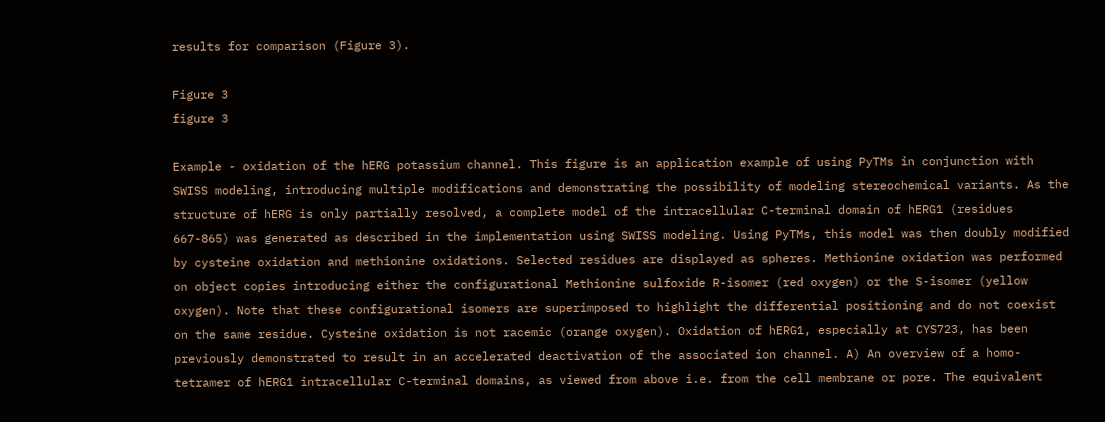results for comparison (Figure 3).

Figure 3
figure 3

Example - oxidation of the hERG potassium channel. This figure is an application example of using PyTMs in conjunction with SWISS modeling, introducing multiple modifications and demonstrating the possibility of modeling stereochemical variants. As the structure of hERG is only partially resolved, a complete model of the intracellular C-terminal domain of hERG1 (residues 667-865) was generated as described in the implementation using SWISS modeling. Using PyTMs, this model was then doubly modified by cysteine oxidation and methionine oxidations. Selected residues are displayed as spheres. Methionine oxidation was performed on object copies introducing either the configurational Methionine sulfoxide R-isomer (red oxygen) or the S-isomer (yellow oxygen). Note that these configurational isomers are superimposed to highlight the differential positioning and do not coexist on the same residue. Cysteine oxidation is not racemic (orange oxygen). Oxidation of hERG1, especially at CYS723, has been previously demonstrated to result in an accelerated deactivation of the associated ion channel. A) An overview of a homo-tetramer of hERG1 intracellular C-terminal domains, as viewed from above i.e. from the cell membrane or pore. The equivalent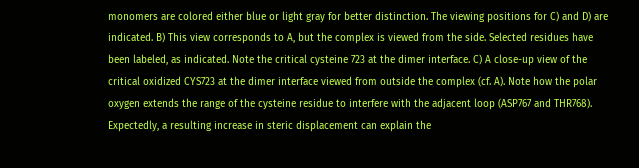monomers are colored either blue or light gray for better distinction. The viewing positions for C) and D) are indicated. B) This view corresponds to A, but the complex is viewed from the side. Selected residues have been labeled, as indicated. Note the critical cysteine 723 at the dimer interface. C) A close-up view of the critical oxidized CYS723 at the dimer interface viewed from outside the complex (cf. A). Note how the polar oxygen extends the range of the cysteine residue to interfere with the adjacent loop (ASP767 and THR768). Expectedly, a resulting increase in steric displacement can explain the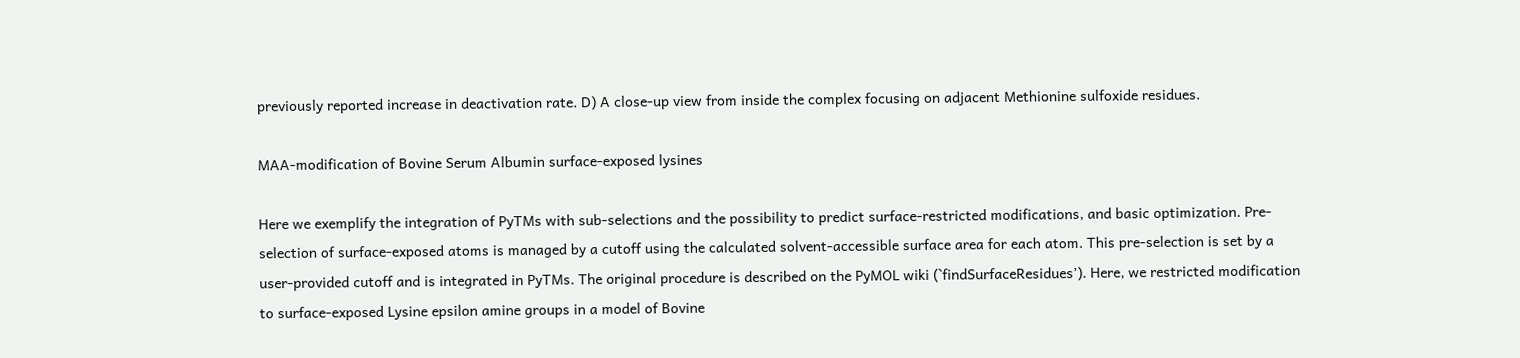previously reported increase in deactivation rate. D) A close-up view from inside the complex focusing on adjacent Methionine sulfoxide residues.

MAA-modification of Bovine Serum Albumin surface-exposed lysines

Here we exemplify the integration of PyTMs with sub-selections and the possibility to predict surface-restricted modifications, and basic optimization. Pre-selection of surface-exposed atoms is managed by a cutoff using the calculated solvent-accessible surface area for each atom. This pre-selection is set by a user-provided cutoff and is integrated in PyTMs. The original procedure is described on the PyMOL wiki (`findSurfaceResidues’). Here, we restricted modification to surface-exposed Lysine epsilon amine groups in a model of Bovine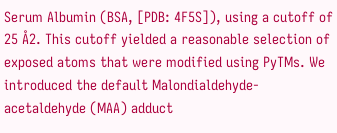Serum Albumin (BSA, [PDB: 4F5S]), using a cutoff of 25 Å2. This cutoff yielded a reasonable selection of exposed atoms that were modified using PyTMs. We introduced the default Malondialdehyde-acetaldehyde (MAA) adduct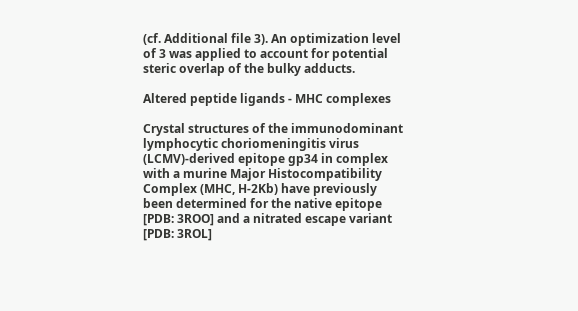(cf. Additional file 3). An optimization level of 3 was applied to account for potential steric overlap of the bulky adducts.

Altered peptide ligands - MHC complexes

Crystal structures of the immunodominant lymphocytic choriomeningitis virus (LCMV)-derived epitope gp34 in complex with a murine Major Histocompatibility Complex (MHC, H-2Kb) have previously been determined for the native epitope [PDB: 3ROO] and a nitrated escape variant [PDB: 3ROL]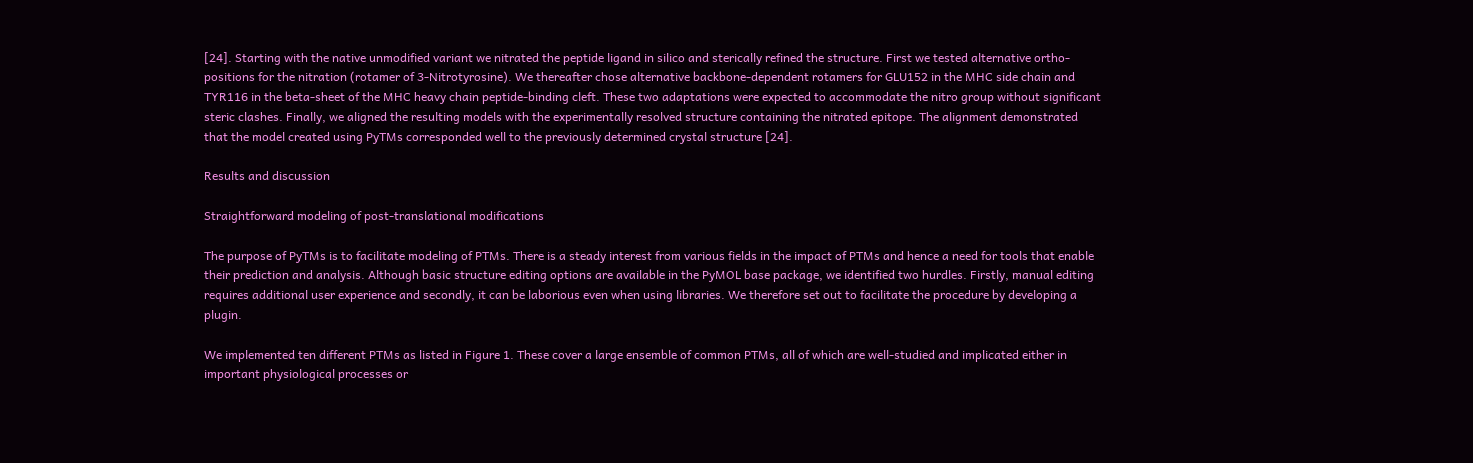[24]. Starting with the native unmodified variant we nitrated the peptide ligand in silico and sterically refined the structure. First we tested alternative ortho-positions for the nitration (rotamer of 3-Nitrotyrosine). We thereafter chose alternative backbone-dependent rotamers for GLU152 in the MHC side chain and TYR116 in the beta-sheet of the MHC heavy chain peptide-binding cleft. These two adaptations were expected to accommodate the nitro group without significant steric clashes. Finally, we aligned the resulting models with the experimentally resolved structure containing the nitrated epitope. The alignment demonstrated that the model created using PyTMs corresponded well to the previously determined crystal structure [24].

Results and discussion

Straightforward modeling of post-translational modifications

The purpose of PyTMs is to facilitate modeling of PTMs. There is a steady interest from various fields in the impact of PTMs and hence a need for tools that enable their prediction and analysis. Although basic structure editing options are available in the PyMOL base package, we identified two hurdles. Firstly, manual editing requires additional user experience and secondly, it can be laborious even when using libraries. We therefore set out to facilitate the procedure by developing a plugin.

We implemented ten different PTMs as listed in Figure 1. These cover a large ensemble of common PTMs, all of which are well-studied and implicated either in important physiological processes or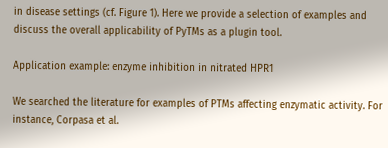in disease settings (cf. Figure 1). Here we provide a selection of examples and discuss the overall applicability of PyTMs as a plugin tool.

Application example: enzyme inhibition in nitrated HPR1

We searched the literature for examples of PTMs affecting enzymatic activity. For instance, Corpasa et al.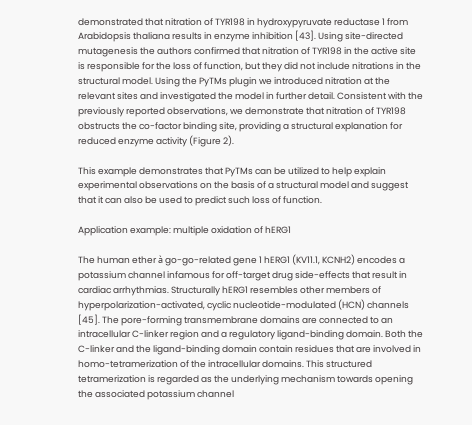demonstrated that nitration of TYR198 in hydroxypyruvate reductase 1 from Arabidopsis thaliana results in enzyme inhibition [43]. Using site-directed mutagenesis the authors confirmed that nitration of TYR198 in the active site is responsible for the loss of function, but they did not include nitrations in the structural model. Using the PyTMs plugin we introduced nitration at the relevant sites and investigated the model in further detail. Consistent with the previously reported observations, we demonstrate that nitration of TYR198 obstructs the co-factor binding site, providing a structural explanation for reduced enzyme activity (Figure 2).

This example demonstrates that PyTMs can be utilized to help explain experimental observations on the basis of a structural model and suggest that it can also be used to predict such loss of function.

Application example: multiple oxidation of hERG1

The human ether à go-go-related gene 1 hERG1 (KV11.1, KCNH2) encodes a potassium channel infamous for off-target drug side-effects that result in cardiac arrhythmias. Structurally hERG1 resembles other members of hyperpolarization-activated, cyclic nucleotide-modulated (HCN) channels [45]. The pore-forming transmembrane domains are connected to an intracellular C-linker region and a regulatory ligand-binding domain. Both the C-linker and the ligand-binding domain contain residues that are involved in homo-tetramerization of the intracellular domains. This structured tetramerization is regarded as the underlying mechanism towards opening the associated potassium channel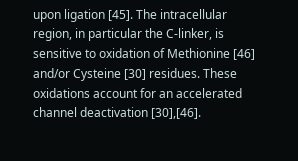upon ligation [45]. The intracellular region, in particular the C-linker, is sensitive to oxidation of Methionine [46] and/or Cysteine [30] residues. These oxidations account for an accelerated channel deactivation [30],[46].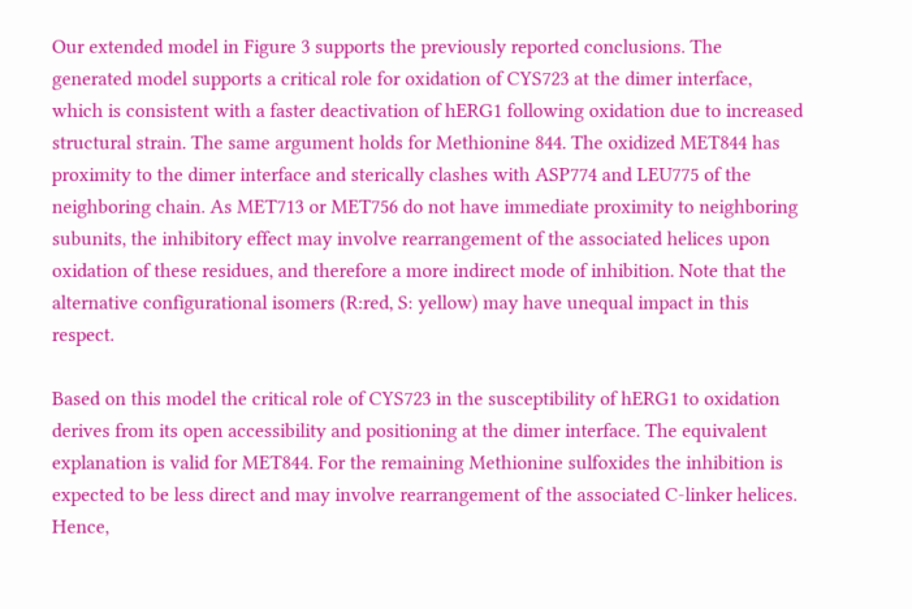Our extended model in Figure 3 supports the previously reported conclusions. The generated model supports a critical role for oxidation of CYS723 at the dimer interface, which is consistent with a faster deactivation of hERG1 following oxidation due to increased structural strain. The same argument holds for Methionine 844. The oxidized MET844 has proximity to the dimer interface and sterically clashes with ASP774 and LEU775 of the neighboring chain. As MET713 or MET756 do not have immediate proximity to neighboring subunits, the inhibitory effect may involve rearrangement of the associated helices upon oxidation of these residues, and therefore a more indirect mode of inhibition. Note that the alternative configurational isomers (R:red, S: yellow) may have unequal impact in this respect.

Based on this model the critical role of CYS723 in the susceptibility of hERG1 to oxidation derives from its open accessibility and positioning at the dimer interface. The equivalent explanation is valid for MET844. For the remaining Methionine sulfoxides the inhibition is expected to be less direct and may involve rearrangement of the associated C-linker helices. Hence,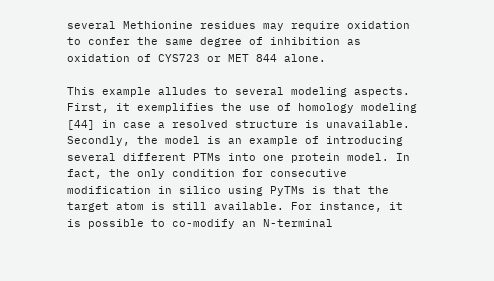several Methionine residues may require oxidation to confer the same degree of inhibition as oxidation of CYS723 or MET 844 alone.

This example alludes to several modeling aspects. First, it exemplifies the use of homology modeling [44] in case a resolved structure is unavailable. Secondly, the model is an example of introducing several different PTMs into one protein model. In fact, the only condition for consecutive modification in silico using PyTMs is that the target atom is still available. For instance, it is possible to co-modify an N-terminal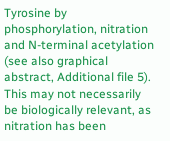Tyrosine by phosphorylation, nitration and N-terminal acetylation (see also graphical abstract, Additional file 5). This may not necessarily be biologically relevant, as nitration has been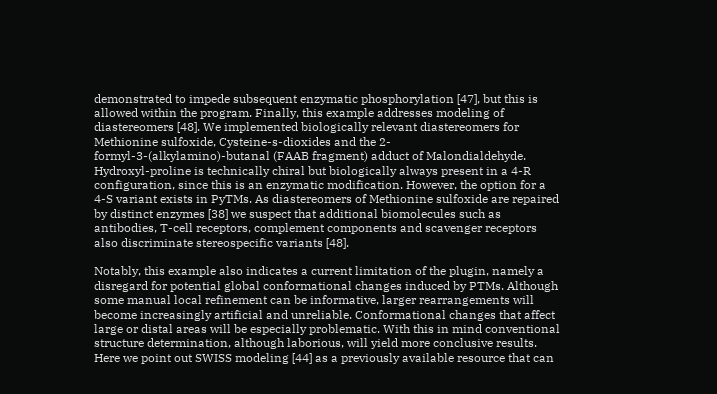demonstrated to impede subsequent enzymatic phosphorylation [47], but this is allowed within the program. Finally, this example addresses modeling of diastereomers [48]. We implemented biologically relevant diastereomers for Methionine sulfoxide, Cysteine-s-dioxides and the 2-formyl-3-(alkylamino)-butanal (FAAB fragment) adduct of Malondialdehyde. Hydroxyl-proline is technically chiral but biologically always present in a 4-R configuration, since this is an enzymatic modification. However, the option for a 4-S variant exists in PyTMs. As diastereomers of Methionine sulfoxide are repaired by distinct enzymes [38] we suspect that additional biomolecules such as antibodies, T-cell receptors, complement components and scavenger receptors also discriminate stereospecific variants [48].

Notably, this example also indicates a current limitation of the plugin, namely a disregard for potential global conformational changes induced by PTMs. Although some manual local refinement can be informative, larger rearrangements will become increasingly artificial and unreliable. Conformational changes that affect large or distal areas will be especially problematic. With this in mind conventional structure determination, although laborious, will yield more conclusive results. Here we point out SWISS modeling [44] as a previously available resource that can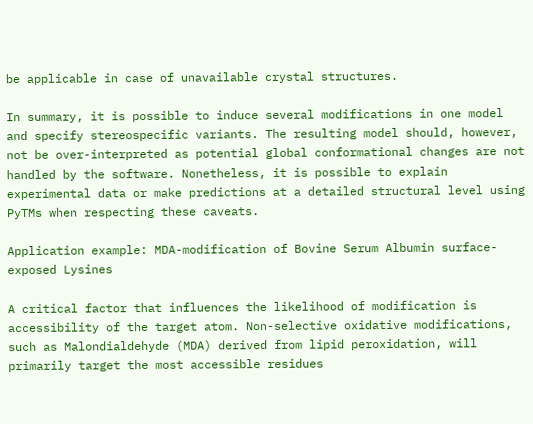be applicable in case of unavailable crystal structures.

In summary, it is possible to induce several modifications in one model and specify stereospecific variants. The resulting model should, however, not be over-interpreted as potential global conformational changes are not handled by the software. Nonetheless, it is possible to explain experimental data or make predictions at a detailed structural level using PyTMs when respecting these caveats.

Application example: MDA-modification of Bovine Serum Albumin surface-exposed Lysines

A critical factor that influences the likelihood of modification is accessibility of the target atom. Non-selective oxidative modifications, such as Malondialdehyde (MDA) derived from lipid peroxidation, will primarily target the most accessible residues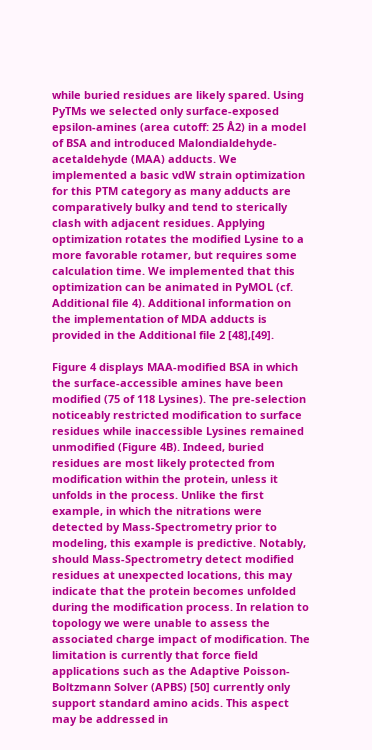while buried residues are likely spared. Using PyTMs we selected only surface-exposed epsilon-amines (area cutoff: 25 Å2) in a model of BSA and introduced Malondialdehyde-acetaldehyde (MAA) adducts. We implemented a basic vdW strain optimization for this PTM category as many adducts are comparatively bulky and tend to sterically clash with adjacent residues. Applying optimization rotates the modified Lysine to a more favorable rotamer, but requires some calculation time. We implemented that this optimization can be animated in PyMOL (cf. Additional file 4). Additional information on the implementation of MDA adducts is provided in the Additional file 2 [48],[49].

Figure 4 displays MAA-modified BSA in which the surface-accessible amines have been modified (75 of 118 Lysines). The pre-selection noticeably restricted modification to surface residues while inaccessible Lysines remained unmodified (Figure 4B). Indeed, buried residues are most likely protected from modification within the protein, unless it unfolds in the process. Unlike the first example, in which the nitrations were detected by Mass-Spectrometry prior to modeling, this example is predictive. Notably, should Mass-Spectrometry detect modified residues at unexpected locations, this may indicate that the protein becomes unfolded during the modification process. In relation to topology we were unable to assess the associated charge impact of modification. The limitation is currently that force field applications such as the Adaptive Poisson-Boltzmann Solver (APBS) [50] currently only support standard amino acids. This aspect may be addressed in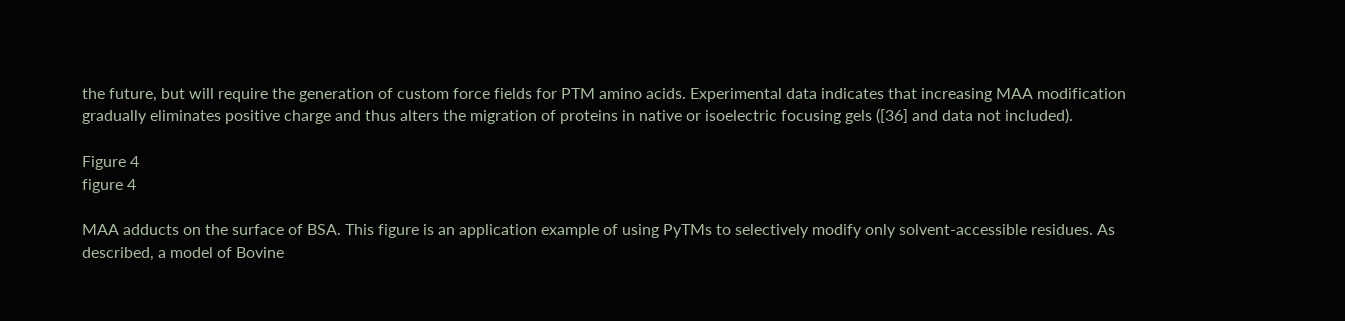the future, but will require the generation of custom force fields for PTM amino acids. Experimental data indicates that increasing MAA modification gradually eliminates positive charge and thus alters the migration of proteins in native or isoelectric focusing gels ([36] and data not included).

Figure 4
figure 4

MAA adducts on the surface of BSA. This figure is an application example of using PyTMs to selectively modify only solvent-accessible residues. As described, a model of Bovine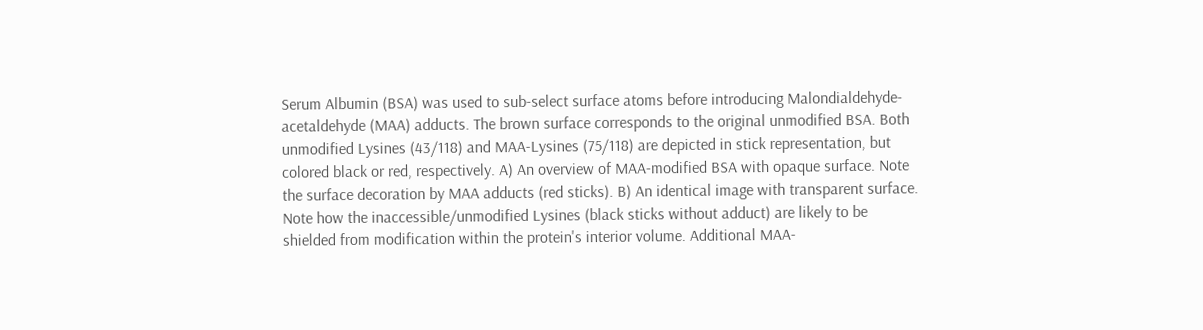Serum Albumin (BSA) was used to sub-select surface atoms before introducing Malondialdehyde-acetaldehyde (MAA) adducts. The brown surface corresponds to the original unmodified BSA. Both unmodified Lysines (43/118) and MAA-Lysines (75/118) are depicted in stick representation, but colored black or red, respectively. A) An overview of MAA-modified BSA with opaque surface. Note the surface decoration by MAA adducts (red sticks). B) An identical image with transparent surface. Note how the inaccessible/unmodified Lysines (black sticks without adduct) are likely to be shielded from modification within the protein's interior volume. Additional MAA-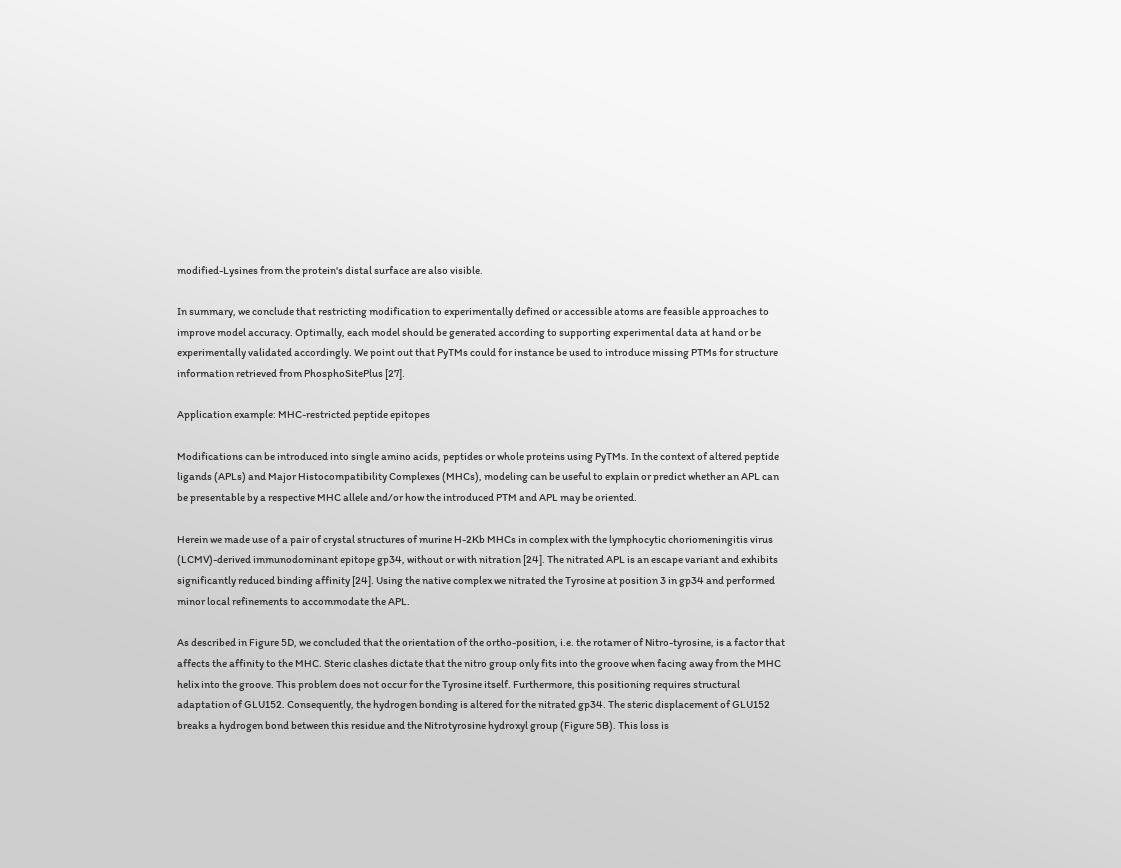modified-Lysines from the protein's distal surface are also visible.

In summary, we conclude that restricting modification to experimentally defined or accessible atoms are feasible approaches to improve model accuracy. Optimally, each model should be generated according to supporting experimental data at hand or be experimentally validated accordingly. We point out that PyTMs could for instance be used to introduce missing PTMs for structure information retrieved from PhosphoSitePlus [27].

Application example: MHC-restricted peptide epitopes

Modifications can be introduced into single amino acids, peptides or whole proteins using PyTMs. In the context of altered peptide ligands (APLs) and Major Histocompatibility Complexes (MHCs), modeling can be useful to explain or predict whether an APL can be presentable by a respective MHC allele and/or how the introduced PTM and APL may be oriented.

Herein we made use of a pair of crystal structures of murine H-2Kb MHCs in complex with the lymphocytic choriomeningitis virus (LCMV)-derived immunodominant epitope gp34, without or with nitration [24]. The nitrated APL is an escape variant and exhibits significantly reduced binding affinity [24]. Using the native complex we nitrated the Tyrosine at position 3 in gp34 and performed minor local refinements to accommodate the APL.

As described in Figure 5D, we concluded that the orientation of the ortho-position, i.e. the rotamer of Nitro-tyrosine, is a factor that affects the affinity to the MHC. Steric clashes dictate that the nitro group only fits into the groove when facing away from the MHC helix into the groove. This problem does not occur for the Tyrosine itself. Furthermore, this positioning requires structural adaptation of GLU152. Consequently, the hydrogen bonding is altered for the nitrated gp34. The steric displacement of GLU152 breaks a hydrogen bond between this residue and the Nitrotyrosine hydroxyl group (Figure 5B). This loss is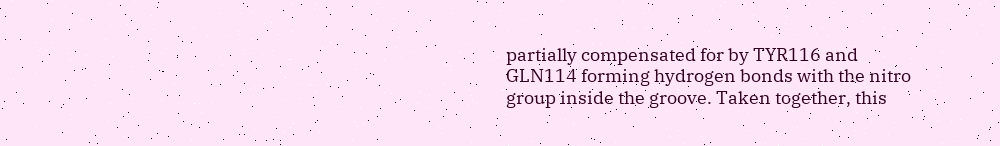partially compensated for by TYR116 and GLN114 forming hydrogen bonds with the nitro group inside the groove. Taken together, this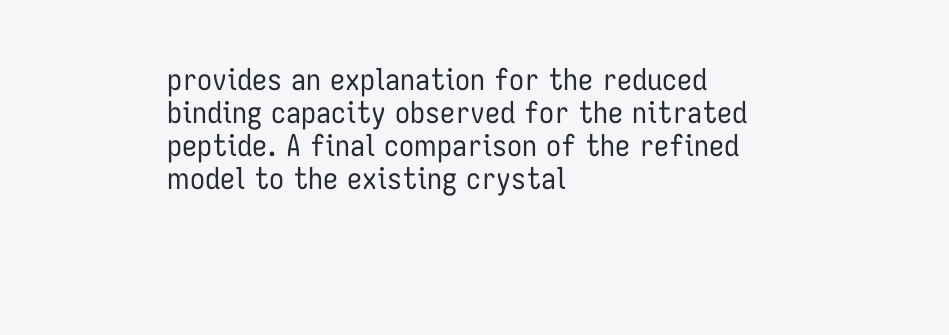provides an explanation for the reduced binding capacity observed for the nitrated peptide. A final comparison of the refined model to the existing crystal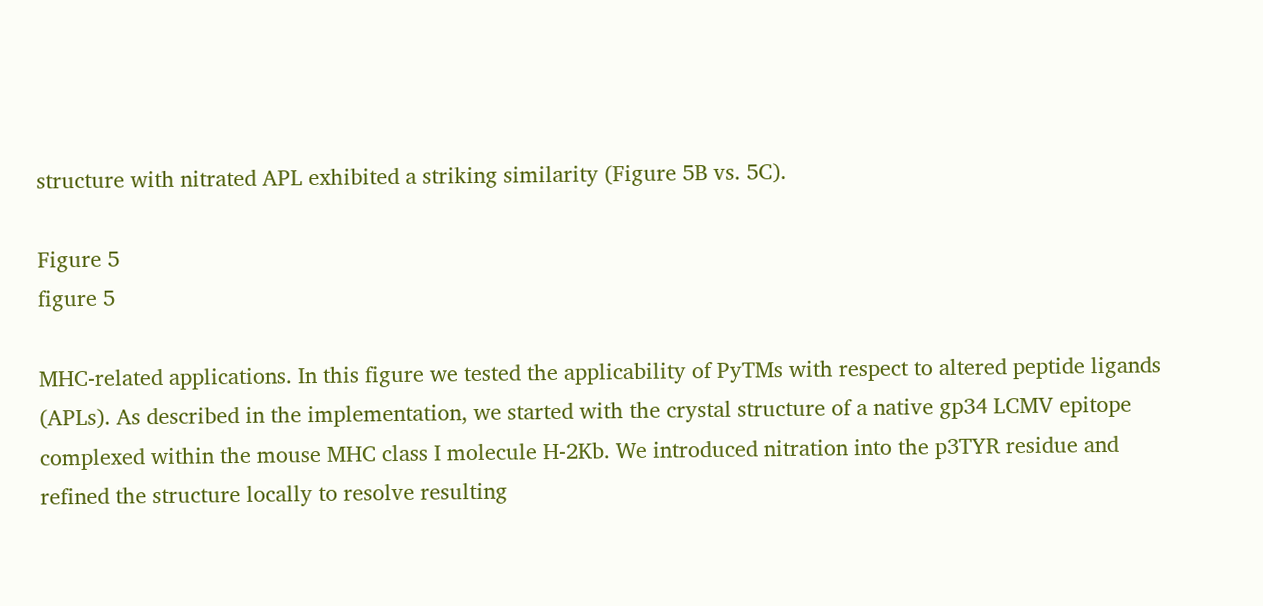structure with nitrated APL exhibited a striking similarity (Figure 5B vs. 5C).

Figure 5
figure 5

MHC-related applications. In this figure we tested the applicability of PyTMs with respect to altered peptide ligands (APLs). As described in the implementation, we started with the crystal structure of a native gp34 LCMV epitope complexed within the mouse MHC class I molecule H-2Kb. We introduced nitration into the p3TYR residue and refined the structure locally to resolve resulting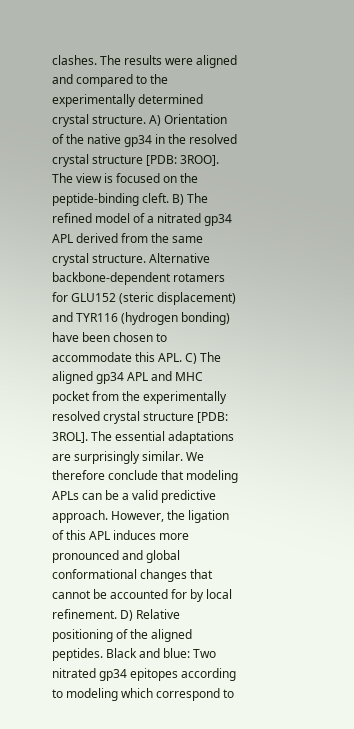clashes. The results were aligned and compared to the experimentally determined crystal structure. A) Orientation of the native gp34 in the resolved crystal structure [PDB: 3ROO]. The view is focused on the peptide-binding cleft. B) The refined model of a nitrated gp34 APL derived from the same crystal structure. Alternative backbone-dependent rotamers for GLU152 (steric displacement) and TYR116 (hydrogen bonding) have been chosen to accommodate this APL. C) The aligned gp34 APL and MHC pocket from the experimentally resolved crystal structure [PDB: 3ROL]. The essential adaptations are surprisingly similar. We therefore conclude that modeling APLs can be a valid predictive approach. However, the ligation of this APL induces more pronounced and global conformational changes that cannot be accounted for by local refinement. D) Relative positioning of the aligned peptides. Black and blue: Two nitrated gp34 epitopes according to modeling which correspond to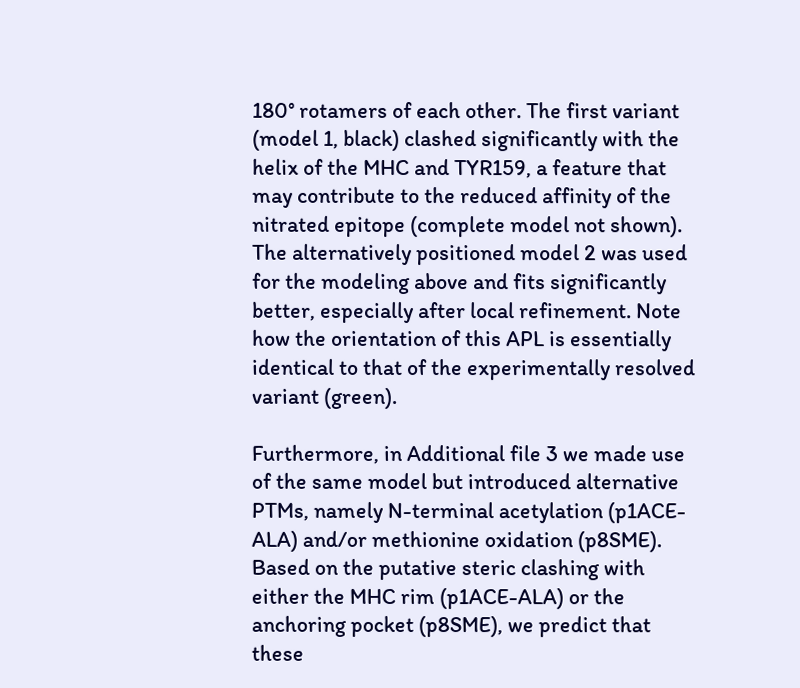180° rotamers of each other. The first variant (model 1, black) clashed significantly with the helix of the MHC and TYR159, a feature that may contribute to the reduced affinity of the nitrated epitope (complete model not shown). The alternatively positioned model 2 was used for the modeling above and fits significantly better, especially after local refinement. Note how the orientation of this APL is essentially identical to that of the experimentally resolved variant (green).

Furthermore, in Additional file 3 we made use of the same model but introduced alternative PTMs, namely N-terminal acetylation (p1ACE-ALA) and/or methionine oxidation (p8SME). Based on the putative steric clashing with either the MHC rim (p1ACE-ALA) or the anchoring pocket (p8SME), we predict that these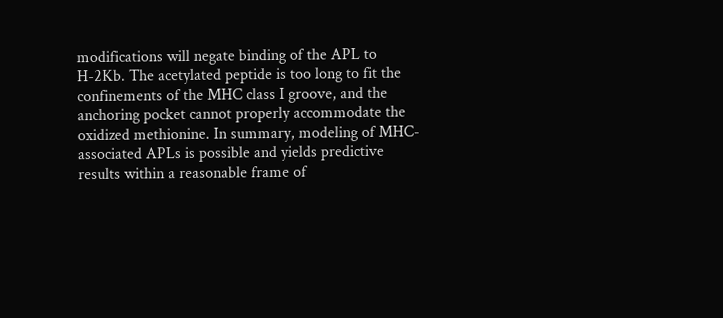modifications will negate binding of the APL to H-2Kb. The acetylated peptide is too long to fit the confinements of the MHC class I groove, and the anchoring pocket cannot properly accommodate the oxidized methionine. In summary, modeling of MHC-associated APLs is possible and yields predictive results within a reasonable frame of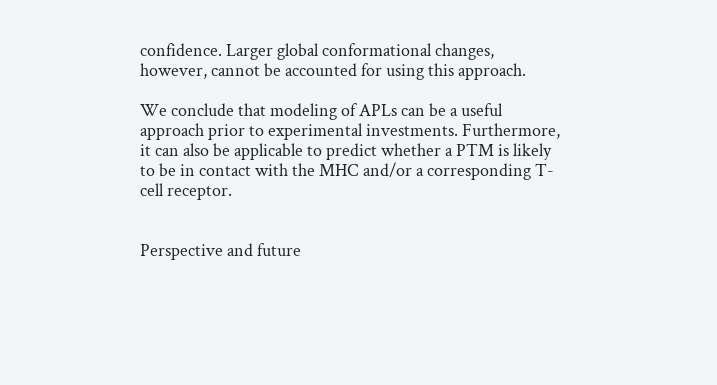confidence. Larger global conformational changes, however, cannot be accounted for using this approach.

We conclude that modeling of APLs can be a useful approach prior to experimental investments. Furthermore, it can also be applicable to predict whether a PTM is likely to be in contact with the MHC and/or a corresponding T-cell receptor.


Perspective and future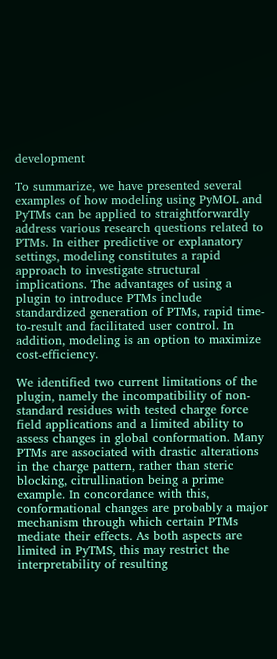development

To summarize, we have presented several examples of how modeling using PyMOL and PyTMs can be applied to straightforwardly address various research questions related to PTMs. In either predictive or explanatory settings, modeling constitutes a rapid approach to investigate structural implications. The advantages of using a plugin to introduce PTMs include standardized generation of PTMs, rapid time-to-result and facilitated user control. In addition, modeling is an option to maximize cost-efficiency.

We identified two current limitations of the plugin, namely the incompatibility of non-standard residues with tested charge force field applications and a limited ability to assess changes in global conformation. Many PTMs are associated with drastic alterations in the charge pattern, rather than steric blocking, citrullination being a prime example. In concordance with this, conformational changes are probably a major mechanism through which certain PTMs mediate their effects. As both aspects are limited in PyTMS, this may restrict the interpretability of resulting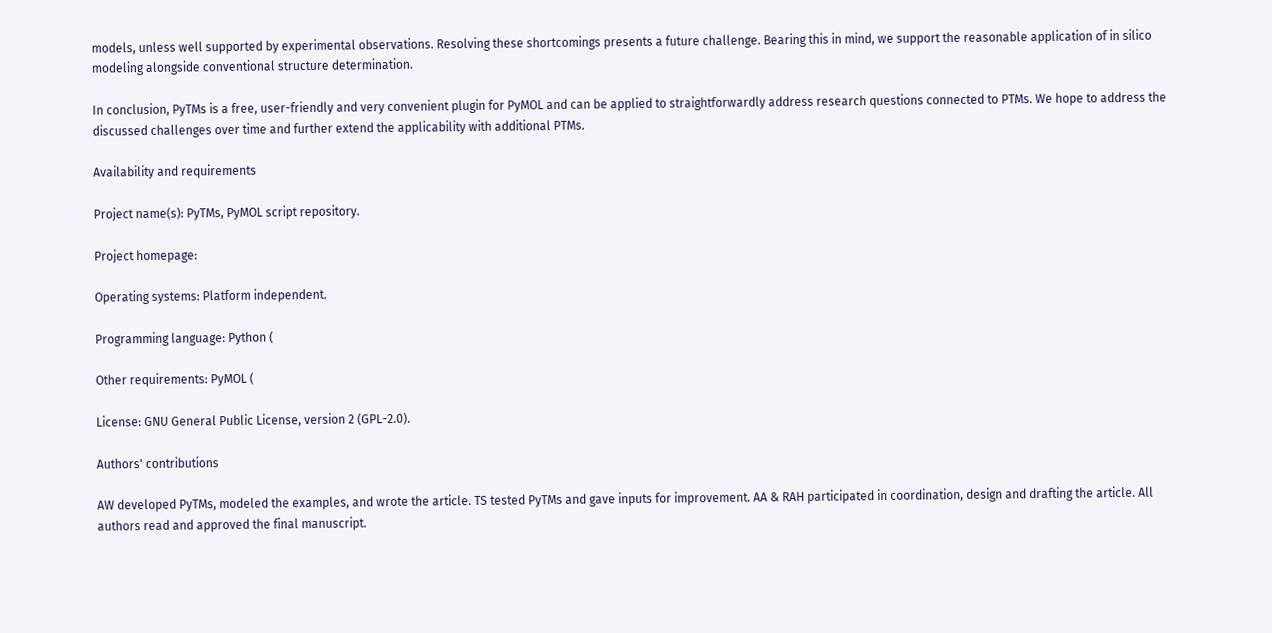models, unless well supported by experimental observations. Resolving these shortcomings presents a future challenge. Bearing this in mind, we support the reasonable application of in silico modeling alongside conventional structure determination.

In conclusion, PyTMs is a free, user-friendly and very convenient plugin for PyMOL and can be applied to straightforwardly address research questions connected to PTMs. We hope to address the discussed challenges over time and further extend the applicability with additional PTMs.

Availability and requirements

Project name(s): PyTMs, PyMOL script repository.

Project homepage:

Operating systems: Platform independent.

Programming language: Python (

Other requirements: PyMOL (

License: GNU General Public License, version 2 (GPL-2.0).

Authors' contributions

AW developed PyTMs, modeled the examples, and wrote the article. TS tested PyTMs and gave inputs for improvement. AA & RAH participated in coordination, design and drafting the article. All authors read and approved the final manuscript.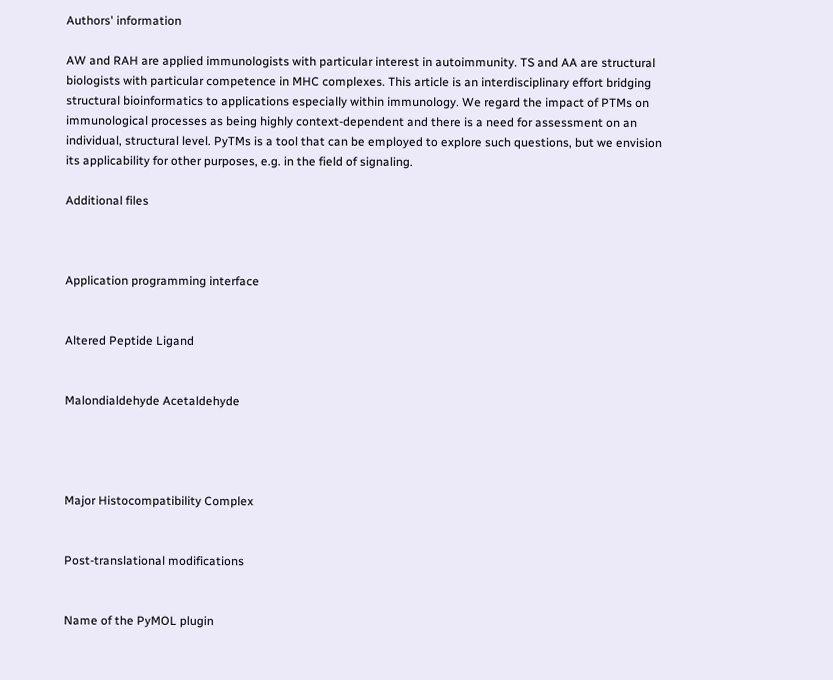Authors' information

AW and RAH are applied immunologists with particular interest in autoimmunity. TS and AA are structural biologists with particular competence in MHC complexes. This article is an interdisciplinary effort bridging structural bioinformatics to applications especially within immunology. We regard the impact of PTMs on immunological processes as being highly context-dependent and there is a need for assessment on an individual, structural level. PyTMs is a tool that can be employed to explore such questions, but we envision its applicability for other purposes, e.g. in the field of signaling.

Additional files



Application programming interface


Altered Peptide Ligand


Malondialdehyde Acetaldehyde




Major Histocompatibility Complex


Post-translational modifications


Name of the PyMOL plugin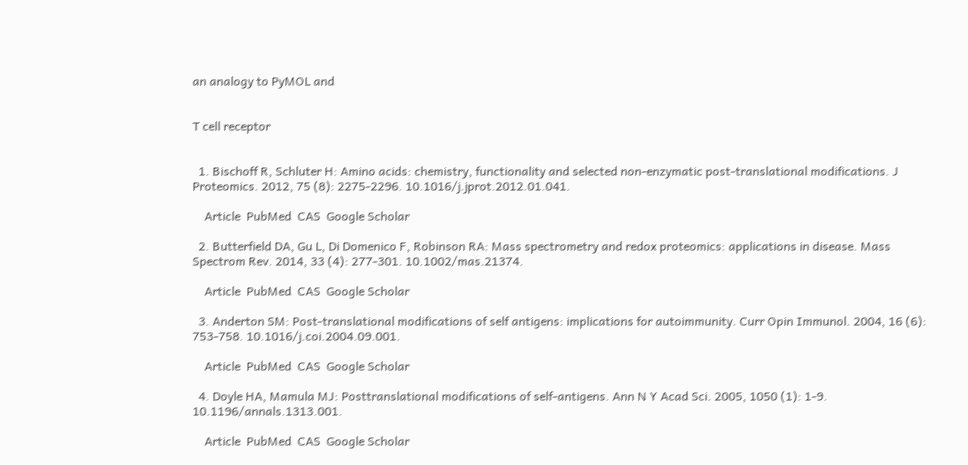an analogy to PyMOL and


T cell receptor


  1. Bischoff R, Schluter H: Amino acids: chemistry, functionality and selected non-enzymatic post-translational modifications. J Proteomics. 2012, 75 (8): 2275-2296. 10.1016/j.jprot.2012.01.041.

    Article  PubMed  CAS  Google Scholar

  2. Butterfield DA, Gu L, Di Domenico F, Robinson RA: Mass spectrometry and redox proteomics: applications in disease. Mass Spectrom Rev. 2014, 33 (4): 277-301. 10.1002/mas.21374.

    Article  PubMed  CAS  Google Scholar

  3. Anderton SM: Post-translational modifications of self antigens: implications for autoimmunity. Curr Opin Immunol. 2004, 16 (6): 753-758. 10.1016/j.coi.2004.09.001.

    Article  PubMed  CAS  Google Scholar

  4. Doyle HA, Mamula MJ: Posttranslational modifications of self-antigens. Ann N Y Acad Sci. 2005, 1050 (1): 1-9. 10.1196/annals.1313.001.

    Article  PubMed  CAS  Google Scholar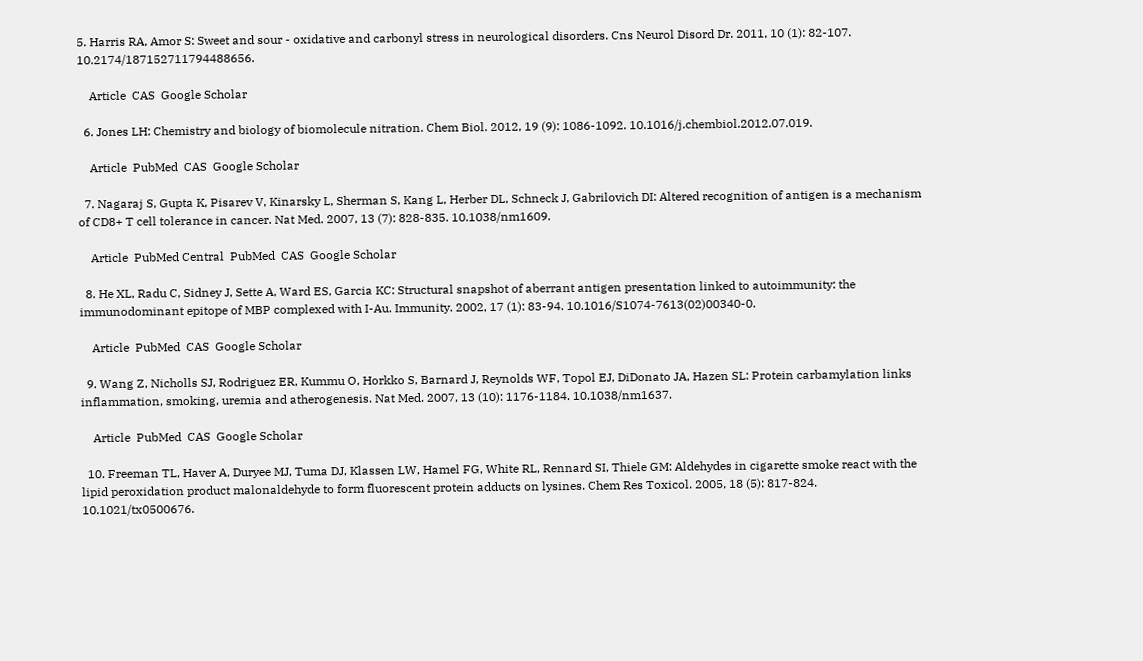5. Harris RA, Amor S: Sweet and sour - oxidative and carbonyl stress in neurological disorders. Cns Neurol Disord Dr. 2011, 10 (1): 82-107. 10.2174/187152711794488656.

    Article  CAS  Google Scholar

  6. Jones LH: Chemistry and biology of biomolecule nitration. Chem Biol. 2012, 19 (9): 1086-1092. 10.1016/j.chembiol.2012.07.019.

    Article  PubMed  CAS  Google Scholar

  7. Nagaraj S, Gupta K, Pisarev V, Kinarsky L, Sherman S, Kang L, Herber DL, Schneck J, Gabrilovich DI: Altered recognition of antigen is a mechanism of CD8+ T cell tolerance in cancer. Nat Med. 2007, 13 (7): 828-835. 10.1038/nm1609.

    Article  PubMed Central  PubMed  CAS  Google Scholar

  8. He XL, Radu C, Sidney J, Sette A, Ward ES, Garcia KC: Structural snapshot of aberrant antigen presentation linked to autoimmunity: the immunodominant epitope of MBP complexed with I-Au. Immunity. 2002, 17 (1): 83-94. 10.1016/S1074-7613(02)00340-0.

    Article  PubMed  CAS  Google Scholar

  9. Wang Z, Nicholls SJ, Rodriguez ER, Kummu O, Horkko S, Barnard J, Reynolds WF, Topol EJ, DiDonato JA, Hazen SL: Protein carbamylation links inflammation, smoking, uremia and atherogenesis. Nat Med. 2007, 13 (10): 1176-1184. 10.1038/nm1637.

    Article  PubMed  CAS  Google Scholar

  10. Freeman TL, Haver A, Duryee MJ, Tuma DJ, Klassen LW, Hamel FG, White RL, Rennard SI, Thiele GM: Aldehydes in cigarette smoke react with the lipid peroxidation product malonaldehyde to form fluorescent protein adducts on lysines. Chem Res Toxicol. 2005, 18 (5): 817-824. 10.1021/tx0500676.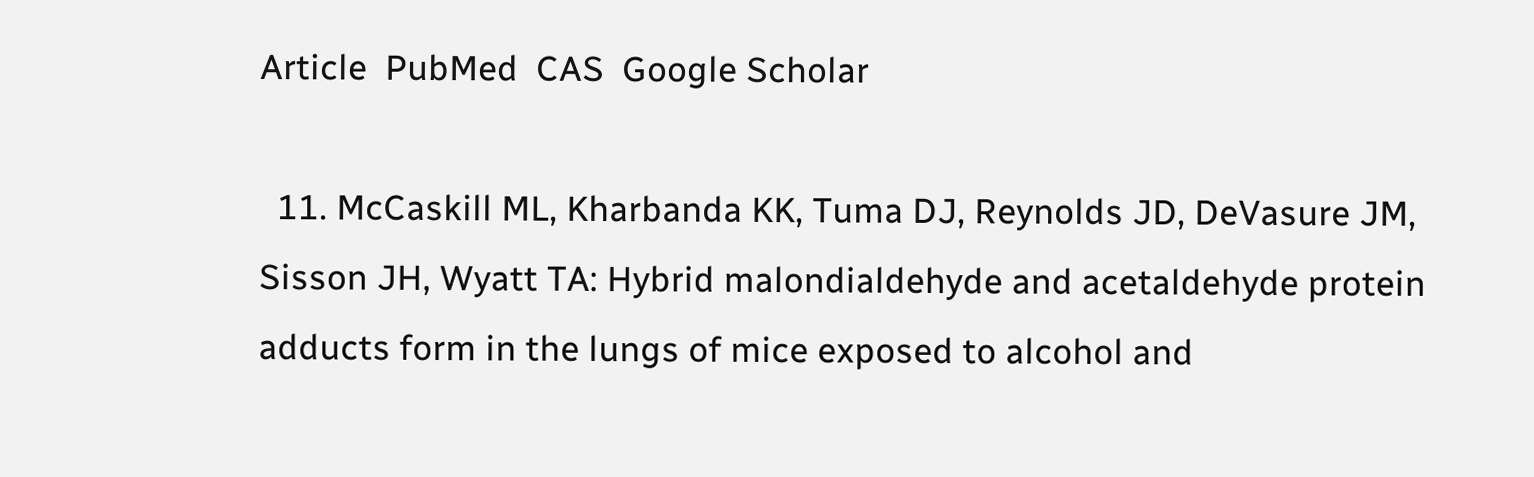Article  PubMed  CAS  Google Scholar

  11. McCaskill ML, Kharbanda KK, Tuma DJ, Reynolds JD, DeVasure JM, Sisson JH, Wyatt TA: Hybrid malondialdehyde and acetaldehyde protein adducts form in the lungs of mice exposed to alcohol and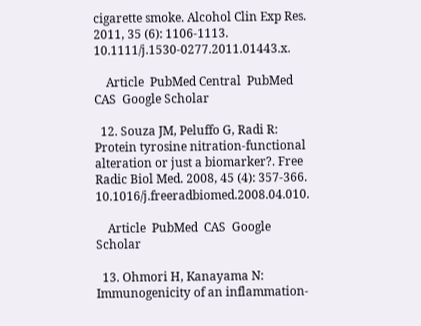cigarette smoke. Alcohol Clin Exp Res. 2011, 35 (6): 1106-1113. 10.1111/j.1530-0277.2011.01443.x.

    Article  PubMed Central  PubMed  CAS  Google Scholar

  12. Souza JM, Peluffo G, Radi R: Protein tyrosine nitration-functional alteration or just a biomarker?. Free Radic Biol Med. 2008, 45 (4): 357-366. 10.1016/j.freeradbiomed.2008.04.010.

    Article  PubMed  CAS  Google Scholar

  13. Ohmori H, Kanayama N: Immunogenicity of an inflammation-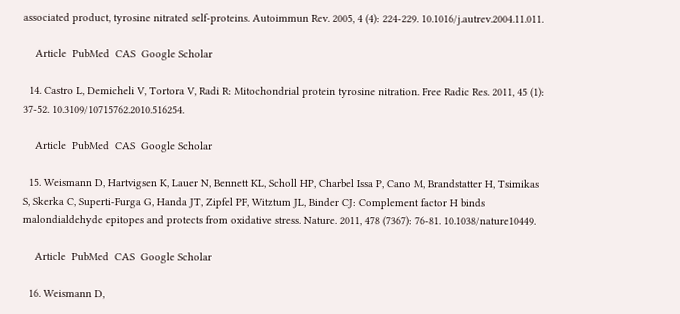associated product, tyrosine nitrated self-proteins. Autoimmun Rev. 2005, 4 (4): 224-229. 10.1016/j.autrev.2004.11.011.

    Article  PubMed  CAS  Google Scholar

  14. Castro L, Demicheli V, Tortora V, Radi R: Mitochondrial protein tyrosine nitration. Free Radic Res. 2011, 45 (1): 37-52. 10.3109/10715762.2010.516254.

    Article  PubMed  CAS  Google Scholar

  15. Weismann D, Hartvigsen K, Lauer N, Bennett KL, Scholl HP, Charbel Issa P, Cano M, Brandstatter H, Tsimikas S, Skerka C, Superti-Furga G, Handa JT, Zipfel PF, Witztum JL, Binder CJ: Complement factor H binds malondialdehyde epitopes and protects from oxidative stress. Nature. 2011, 478 (7367): 76-81. 10.1038/nature10449.

    Article  PubMed  CAS  Google Scholar

  16. Weismann D,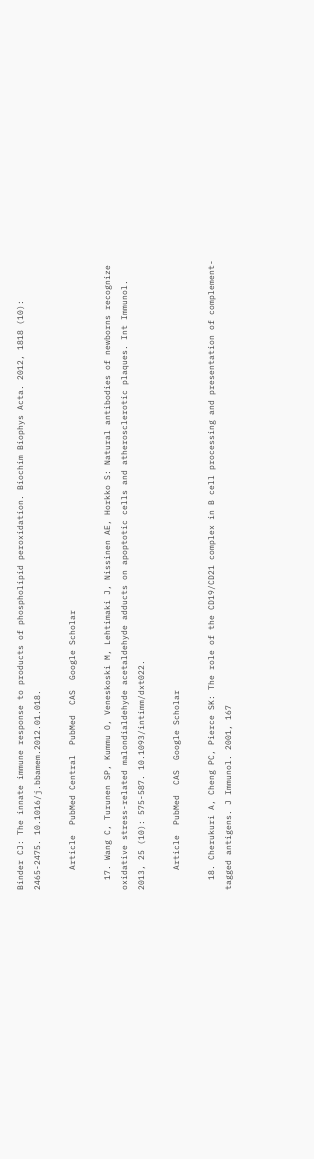Binder CJ: The innate immune response to products of phospholipid peroxidation. Biochim Biophys Acta. 2012, 1818 (10): 2465-2475. 10.1016/j.bbamem.2012.01.018.

    Article  PubMed Central  PubMed  CAS  Google Scholar

  17. Wang C, Turunen SP, Kummu O, Veneskoski M, Lehtimaki J, Nissinen AE, Horkko S: Natural antibodies of newborns recognize oxidative stress-related malondialdehyde acetaldehyde adducts on apoptotic cells and atherosclerotic plaques. Int Immunol. 2013, 25 (10): 575-587. 10.1093/intimm/dxt022.

    Article  PubMed  CAS  Google Scholar

  18. Cherukuri A, Cheng PC, Pierce SK: The role of the CD19/CD21 complex in B cell processing and presentation of complement-tagged antigens. J Immunol. 2001, 167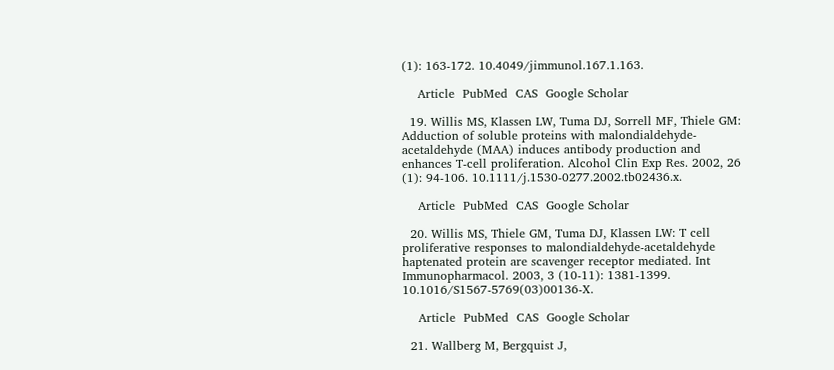(1): 163-172. 10.4049/jimmunol.167.1.163.

    Article  PubMed  CAS  Google Scholar

  19. Willis MS, Klassen LW, Tuma DJ, Sorrell MF, Thiele GM: Adduction of soluble proteins with malondialdehyde-acetaldehyde (MAA) induces antibody production and enhances T-cell proliferation. Alcohol Clin Exp Res. 2002, 26 (1): 94-106. 10.1111/j.1530-0277.2002.tb02436.x.

    Article  PubMed  CAS  Google Scholar

  20. Willis MS, Thiele GM, Tuma DJ, Klassen LW: T cell proliferative responses to malondialdehyde-acetaldehyde haptenated protein are scavenger receptor mediated. Int Immunopharmacol. 2003, 3 (10-11): 1381-1399. 10.1016/S1567-5769(03)00136-X.

    Article  PubMed  CAS  Google Scholar

  21. Wallberg M, Bergquist J,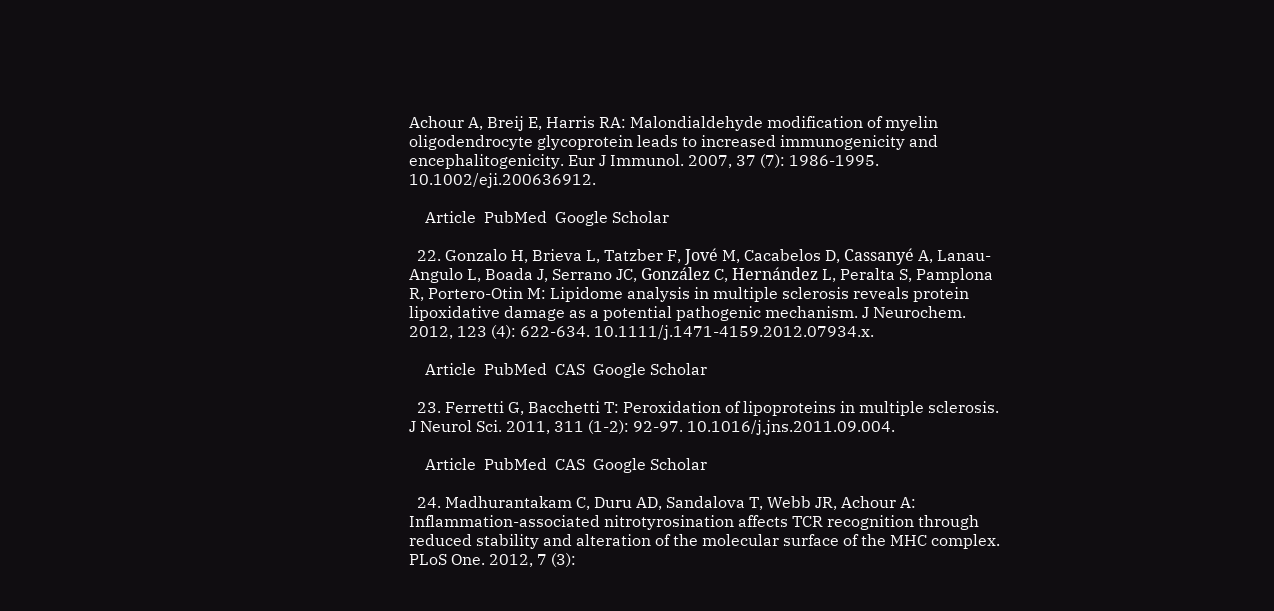Achour A, Breij E, Harris RA: Malondialdehyde modification of myelin oligodendrocyte glycoprotein leads to increased immunogenicity and encephalitogenicity. Eur J Immunol. 2007, 37 (7): 1986-1995. 10.1002/eji.200636912.

    Article  PubMed  Google Scholar

  22. Gonzalo H, Brieva L, Tatzber F, Jové M, Cacabelos D, Cassanyé A, Lanau-Angulo L, Boada J, Serrano JC, González C, Hernández L, Peralta S, Pamplona R, Portero-Otin M: Lipidome analysis in multiple sclerosis reveals protein lipoxidative damage as a potential pathogenic mechanism. J Neurochem. 2012, 123 (4): 622-634. 10.1111/j.1471-4159.2012.07934.x.

    Article  PubMed  CAS  Google Scholar

  23. Ferretti G, Bacchetti T: Peroxidation of lipoproteins in multiple sclerosis. J Neurol Sci. 2011, 311 (1-2): 92-97. 10.1016/j.jns.2011.09.004.

    Article  PubMed  CAS  Google Scholar

  24. Madhurantakam C, Duru AD, Sandalova T, Webb JR, Achour A: Inflammation-associated nitrotyrosination affects TCR recognition through reduced stability and alteration of the molecular surface of the MHC complex. PLoS One. 2012, 7 (3):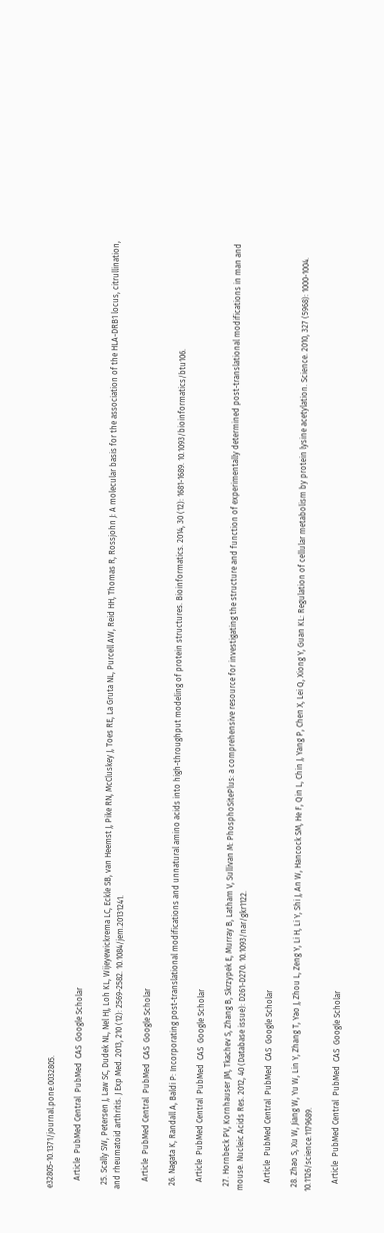e32805-10.1371/journal.pone.0032805.

    Article  PubMed Central  PubMed  CAS  Google Scholar

  25. Scally SW, Petersen J, Law SC, Dudek NL, Nel HJ, Loh KL, Wijeyewickrema LC, Eckle SB, van Heemst J, Pike RN, McCluskey J, Toes RE, La Gruta NL, Purcell AW, Reid HH, Thomas R, Rossjohn J: A molecular basis for the association of the HLA-DRB1 locus, citrullination, and rheumatoid arthritis. J Exp Med. 2013, 210 (12): 2569-2582. 10.1084/jem.20131241.

    Article  PubMed Central  PubMed  CAS  Google Scholar

  26. Nagata K, Randall A, Baldi P: Incorporating post-translational modifications and unnatural amino acids into high-throughput modeling of protein structures. Bioinformatics. 2014, 30 (12): 1681-1689. 10.1093/bioinformatics/btu106.

    Article  PubMed Central  PubMed  CAS  Google Scholar

  27. Hornbeck PV, Kornhauser JM, Tkachev S, Zhang B, Skrzypek E, Murray B, Latham V, Sullivan M: PhosphoSitePlus: a comprehensive resource for investigating the structure and function of experimentally determined post-translational modifications in man and mouse. Nucleic Acids Res. 2012, 40 (Database issue): D261-D270. 10.1093/nar/gkr1122.

    Article  PubMed Central  PubMed  CAS  Google Scholar

  28. Zhao S, Xu W, Jiang W, Yu W, Lin Y, Zhang T, Yao J, Zhou L, Zeng Y, Li H, Li Y, Shi J, An W, Hancock SM, He F, Qin L, Chin J, Yang P, Chen X, Lei Q, Xiong Y, Guan KL: Regulation of cellular metabolism by protein lysine acetylation. Science. 2010, 327 (5968): 1000-1004. 10.1126/science.1179689.

    Article  PubMed Central  PubMed  CAS  Google Scholar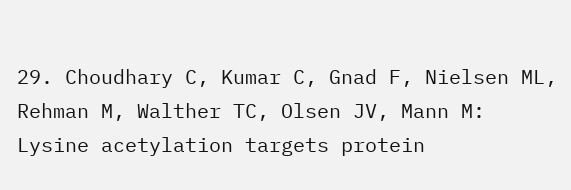29. Choudhary C, Kumar C, Gnad F, Nielsen ML, Rehman M, Walther TC, Olsen JV, Mann M: Lysine acetylation targets protein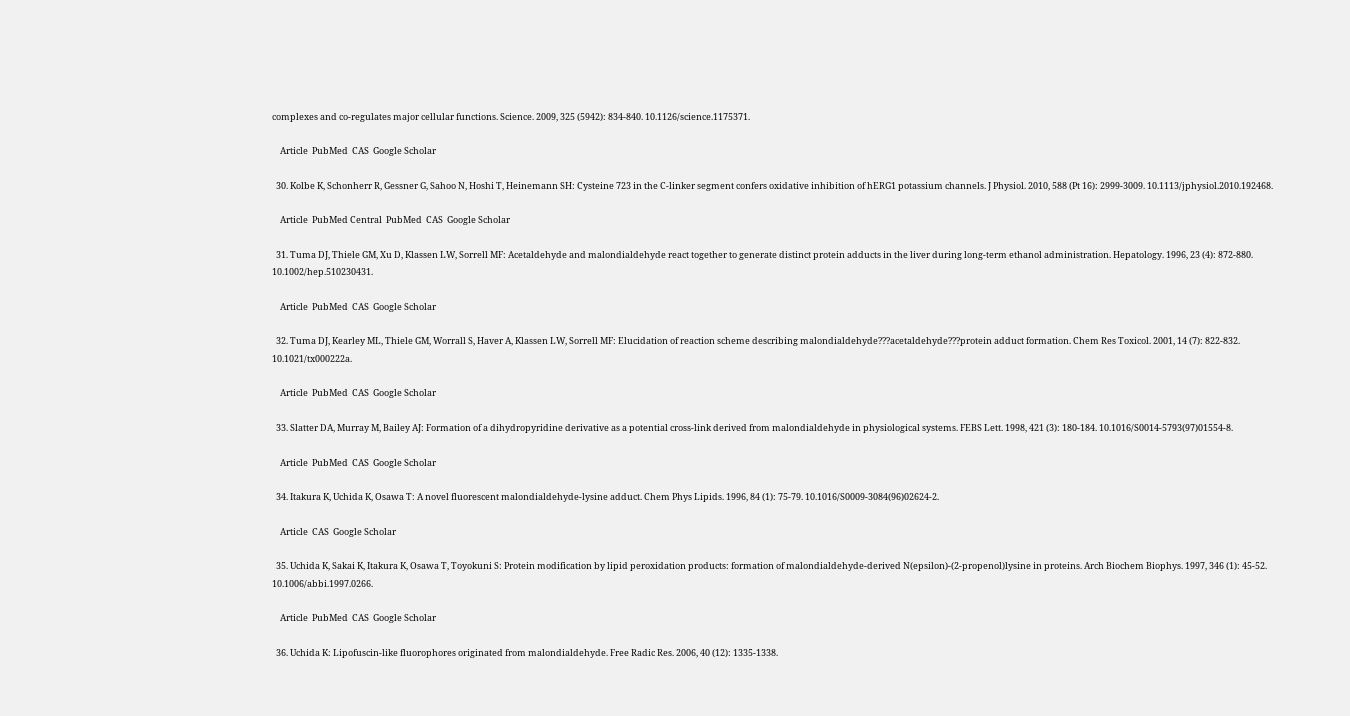complexes and co-regulates major cellular functions. Science. 2009, 325 (5942): 834-840. 10.1126/science.1175371.

    Article  PubMed  CAS  Google Scholar

  30. Kolbe K, Schonherr R, Gessner G, Sahoo N, Hoshi T, Heinemann SH: Cysteine 723 in the C-linker segment confers oxidative inhibition of hERG1 potassium channels. J Physiol. 2010, 588 (Pt 16): 2999-3009. 10.1113/jphysiol.2010.192468.

    Article  PubMed Central  PubMed  CAS  Google Scholar

  31. Tuma DJ, Thiele GM, Xu D, Klassen LW, Sorrell MF: Acetaldehyde and malondialdehyde react together to generate distinct protein adducts in the liver during long-term ethanol administration. Hepatology. 1996, 23 (4): 872-880. 10.1002/hep.510230431.

    Article  PubMed  CAS  Google Scholar

  32. Tuma DJ, Kearley ML, Thiele GM, Worrall S, Haver A, Klassen LW, Sorrell MF: Elucidation of reaction scheme describing malondialdehyde???acetaldehyde???protein adduct formation. Chem Res Toxicol. 2001, 14 (7): 822-832. 10.1021/tx000222a.

    Article  PubMed  CAS  Google Scholar

  33. Slatter DA, Murray M, Bailey AJ: Formation of a dihydropyridine derivative as a potential cross-link derived from malondialdehyde in physiological systems. FEBS Lett. 1998, 421 (3): 180-184. 10.1016/S0014-5793(97)01554-8.

    Article  PubMed  CAS  Google Scholar

  34. Itakura K, Uchida K, Osawa T: A novel fluorescent malondialdehyde-lysine adduct. Chem Phys Lipids. 1996, 84 (1): 75-79. 10.1016/S0009-3084(96)02624-2.

    Article  CAS  Google Scholar

  35. Uchida K, Sakai K, Itakura K, Osawa T, Toyokuni S: Protein modification by lipid peroxidation products: formation of malondialdehyde-derived N(epsilon)-(2-propenol)lysine in proteins. Arch Biochem Biophys. 1997, 346 (1): 45-52. 10.1006/abbi.1997.0266.

    Article  PubMed  CAS  Google Scholar

  36. Uchida K: Lipofuscin-like fluorophores originated from malondialdehyde. Free Radic Res. 2006, 40 (12): 1335-1338.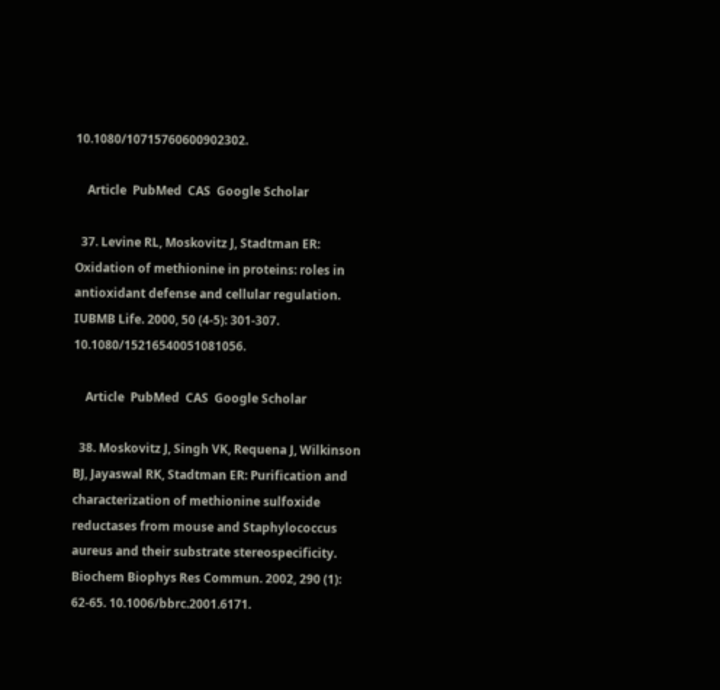10.1080/10715760600902302.

    Article  PubMed  CAS  Google Scholar

  37. Levine RL, Moskovitz J, Stadtman ER: Oxidation of methionine in proteins: roles in antioxidant defense and cellular regulation. IUBMB Life. 2000, 50 (4-5): 301-307. 10.1080/15216540051081056.

    Article  PubMed  CAS  Google Scholar

  38. Moskovitz J, Singh VK, Requena J, Wilkinson BJ, Jayaswal RK, Stadtman ER: Purification and characterization of methionine sulfoxide reductases from mouse and Staphylococcus aureus and their substrate stereospecificity. Biochem Biophys Res Commun. 2002, 290 (1): 62-65. 10.1006/bbrc.2001.6171.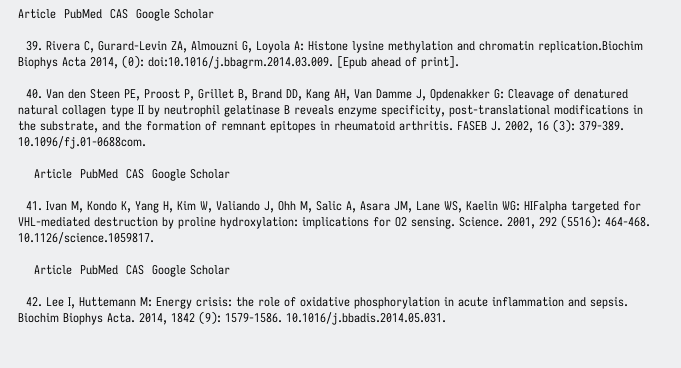Article  PubMed  CAS  Google Scholar

  39. Rivera C, Gurard-Levin ZA, Almouzni G, Loyola A: Histone lysine methylation and chromatin replication.Biochim Biophys Acta 2014, (0): doi:10.1016/j.bbagrm.2014.03.009. [Epub ahead of print].

  40. Van den Steen PE, Proost P, Grillet B, Brand DD, Kang AH, Van Damme J, Opdenakker G: Cleavage of denatured natural collagen type II by neutrophil gelatinase B reveals enzyme specificity, post-translational modifications in the substrate, and the formation of remnant epitopes in rheumatoid arthritis. FASEB J. 2002, 16 (3): 379-389. 10.1096/fj.01-0688com.

    Article  PubMed  CAS  Google Scholar

  41. Ivan M, Kondo K, Yang H, Kim W, Valiando J, Ohh M, Salic A, Asara JM, Lane WS, Kaelin WG: HIFalpha targeted for VHL-mediated destruction by proline hydroxylation: implications for O2 sensing. Science. 2001, 292 (5516): 464-468. 10.1126/science.1059817.

    Article  PubMed  CAS  Google Scholar

  42. Lee I, Huttemann M: Energy crisis: the role of oxidative phosphorylation in acute inflammation and sepsis. Biochim Biophys Acta. 2014, 1842 (9): 1579-1586. 10.1016/j.bbadis.2014.05.031.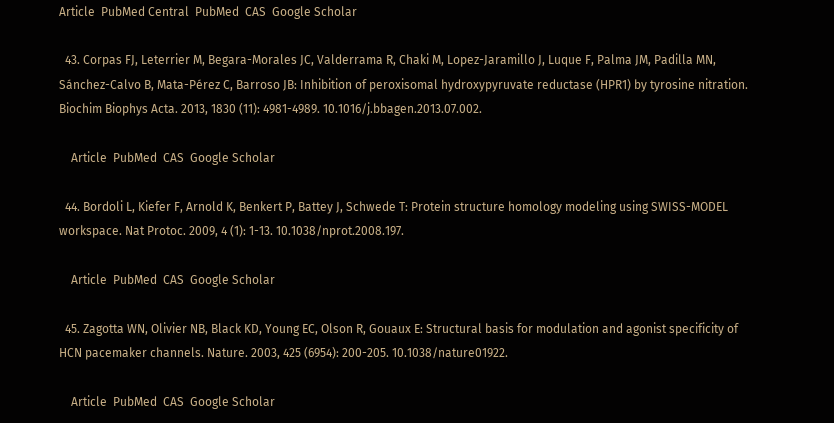Article  PubMed Central  PubMed  CAS  Google Scholar

  43. Corpas FJ, Leterrier M, Begara-Morales JC, Valderrama R, Chaki M, Lopez-Jaramillo J, Luque F, Palma JM, Padilla MN, Sánchez-Calvo B, Mata-Pérez C, Barroso JB: Inhibition of peroxisomal hydroxypyruvate reductase (HPR1) by tyrosine nitration. Biochim Biophys Acta. 2013, 1830 (11): 4981-4989. 10.1016/j.bbagen.2013.07.002.

    Article  PubMed  CAS  Google Scholar

  44. Bordoli L, Kiefer F, Arnold K, Benkert P, Battey J, Schwede T: Protein structure homology modeling using SWISS-MODEL workspace. Nat Protoc. 2009, 4 (1): 1-13. 10.1038/nprot.2008.197.

    Article  PubMed  CAS  Google Scholar

  45. Zagotta WN, Olivier NB, Black KD, Young EC, Olson R, Gouaux E: Structural basis for modulation and agonist specificity of HCN pacemaker channels. Nature. 2003, 425 (6954): 200-205. 10.1038/nature01922.

    Article  PubMed  CAS  Google Scholar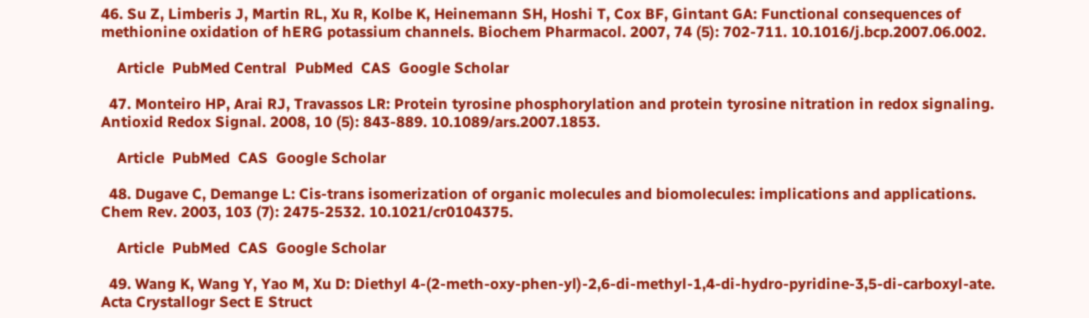46. Su Z, Limberis J, Martin RL, Xu R, Kolbe K, Heinemann SH, Hoshi T, Cox BF, Gintant GA: Functional consequences of methionine oxidation of hERG potassium channels. Biochem Pharmacol. 2007, 74 (5): 702-711. 10.1016/j.bcp.2007.06.002.

    Article  PubMed Central  PubMed  CAS  Google Scholar

  47. Monteiro HP, Arai RJ, Travassos LR: Protein tyrosine phosphorylation and protein tyrosine nitration in redox signaling. Antioxid Redox Signal. 2008, 10 (5): 843-889. 10.1089/ars.2007.1853.

    Article  PubMed  CAS  Google Scholar

  48. Dugave C, Demange L: Cis-trans isomerization of organic molecules and biomolecules: implications and applications. Chem Rev. 2003, 103 (7): 2475-2532. 10.1021/cr0104375.

    Article  PubMed  CAS  Google Scholar

  49. Wang K, Wang Y, Yao M, Xu D: Diethyl 4-(2-meth-oxy-phen-yl)-2,6-di-methyl-1,4-di-hydro-pyridine-3,5-di-carboxyl-ate. Acta Crystallogr Sect E Struct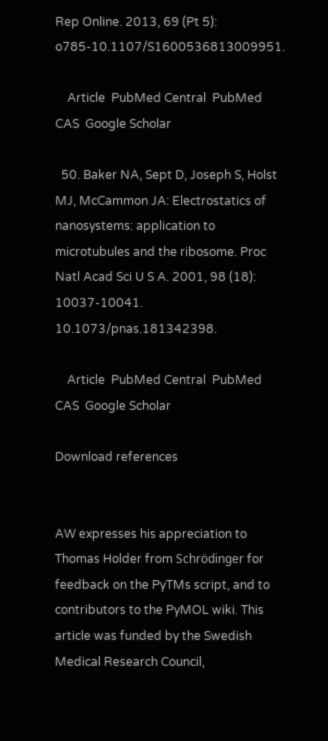Rep Online. 2013, 69 (Pt 5): o785-10.1107/S1600536813009951.

    Article  PubMed Central  PubMed  CAS  Google Scholar

  50. Baker NA, Sept D, Joseph S, Holst MJ, McCammon JA: Electrostatics of nanosystems: application to microtubules and the ribosome. Proc Natl Acad Sci U S A. 2001, 98 (18): 10037-10041. 10.1073/pnas.181342398.

    Article  PubMed Central  PubMed  CAS  Google Scholar

Download references


AW expresses his appreciation to Thomas Holder from Schrödinger for feedback on the PyTMs script, and to contributors to the PyMOL wiki. This article was funded by the Swedish Medical Research Council,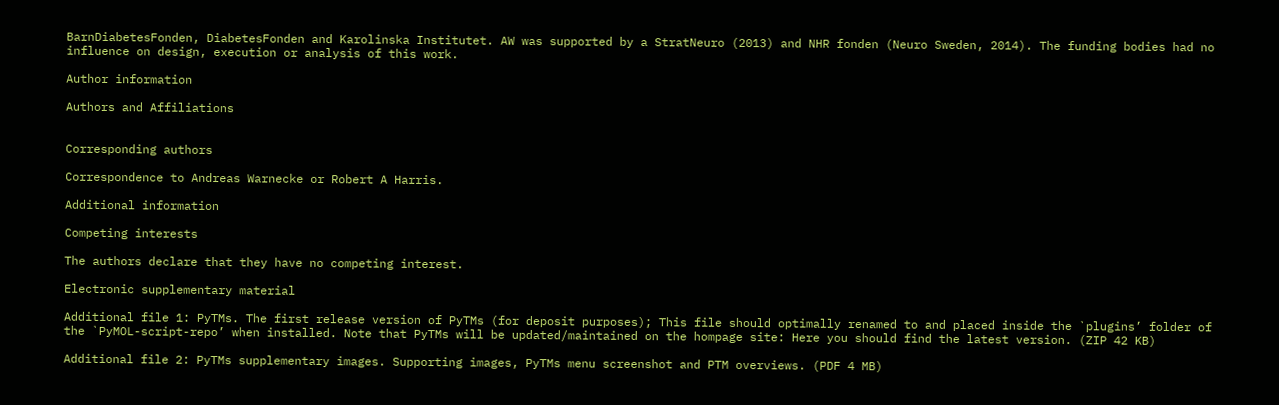BarnDiabetesFonden, DiabetesFonden and Karolinska Institutet. AW was supported by a StratNeuro (2013) and NHR fonden (Neuro Sweden, 2014). The funding bodies had no influence on design, execution or analysis of this work.

Author information

Authors and Affiliations


Corresponding authors

Correspondence to Andreas Warnecke or Robert A Harris.

Additional information

Competing interests

The authors declare that they have no competing interest.

Electronic supplementary material

Additional file 1: PyTMs. The first release version of PyTMs (for deposit purposes); This file should optimally renamed to and placed inside the `plugins’ folder of the `PyMOL-script-repo’ when installed. Note that PyTMs will be updated/maintained on the hompage site: Here you should find the latest version. (ZIP 42 KB)

Additional file 2: PyTMs supplementary images. Supporting images, PyTMs menu screenshot and PTM overviews. (PDF 4 MB)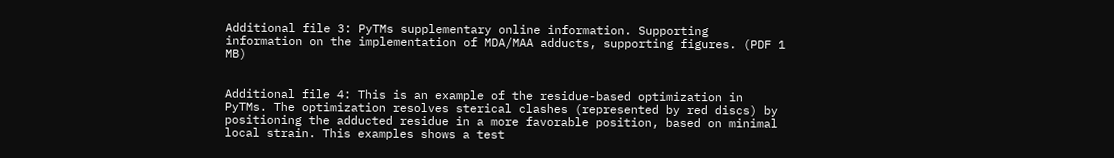Additional file 3: PyTMs supplementary online information. Supporting information on the implementation of MDA/MAA adducts, supporting figures. (PDF 1 MB)


Additional file 4: This is an example of the residue-based optimization in PyTMs. The optimization resolves sterical clashes (represented by red discs) by positioning the adducted residue in a more favorable position, based on minimal local strain. This examples shows a test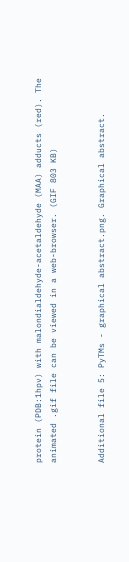protein (PDB:1hpv) with malondialdehyde-acetaldehyde (MAA) adducts (red). The animated .gif file can be viewed in a web-browser. (GIF 803 KB)


Additional file 5: PyTMs - graphical abstract.png. Graphical abstract.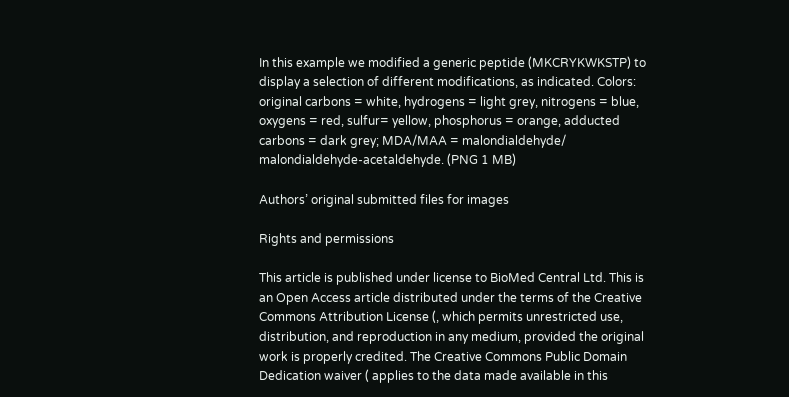In this example we modified a generic peptide (MKCRYKWKSTP) to display a selection of different modifications, as indicated. Colors: original carbons = white, hydrogens = light grey, nitrogens = blue, oxygens = red, sulfur= yellow, phosphorus = orange, adducted carbons = dark grey; MDA/MAA = malondialdehyde/ malondialdehyde-acetaldehyde. (PNG 1 MB)

Authors’ original submitted files for images

Rights and permissions

This article is published under license to BioMed Central Ltd. This is an Open Access article distributed under the terms of the Creative Commons Attribution License (, which permits unrestricted use, distribution, and reproduction in any medium, provided the original work is properly credited. The Creative Commons Public Domain Dedication waiver ( applies to the data made available in this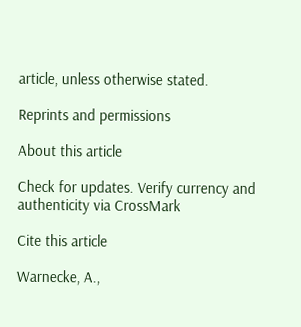article, unless otherwise stated.

Reprints and permissions

About this article

Check for updates. Verify currency and authenticity via CrossMark

Cite this article

Warnecke, A.,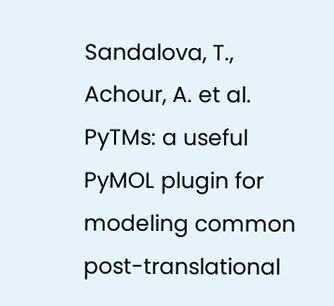Sandalova, T., Achour, A. et al. PyTMs: a useful PyMOL plugin for modeling common post-translational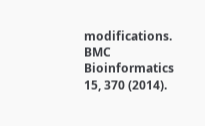modifications. BMC Bioinformatics 15, 370 (2014).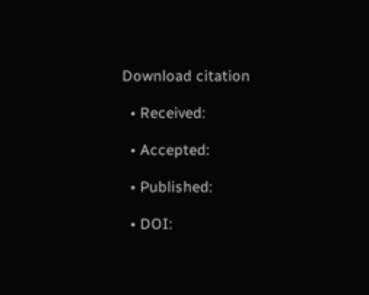Download citation

  • Received:

  • Accepted:

  • Published:

  • DOI: